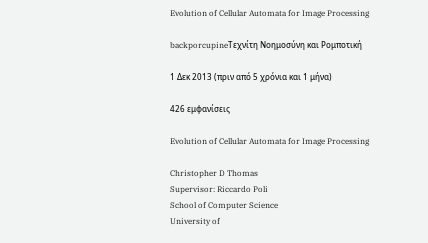Evolution of Cellular Automata for Image Processing

backporcupineΤεχνίτη Νοημοσύνη και Ρομποτική

1 Δεκ 2013 (πριν από 5 χρόνια και 1 μήνα)

426 εμφανίσεις

Evolution of Cellular Automata for Image Processing

Christopher D Thomas
Supervisor: Riccardo Poli
School of Computer Science
University of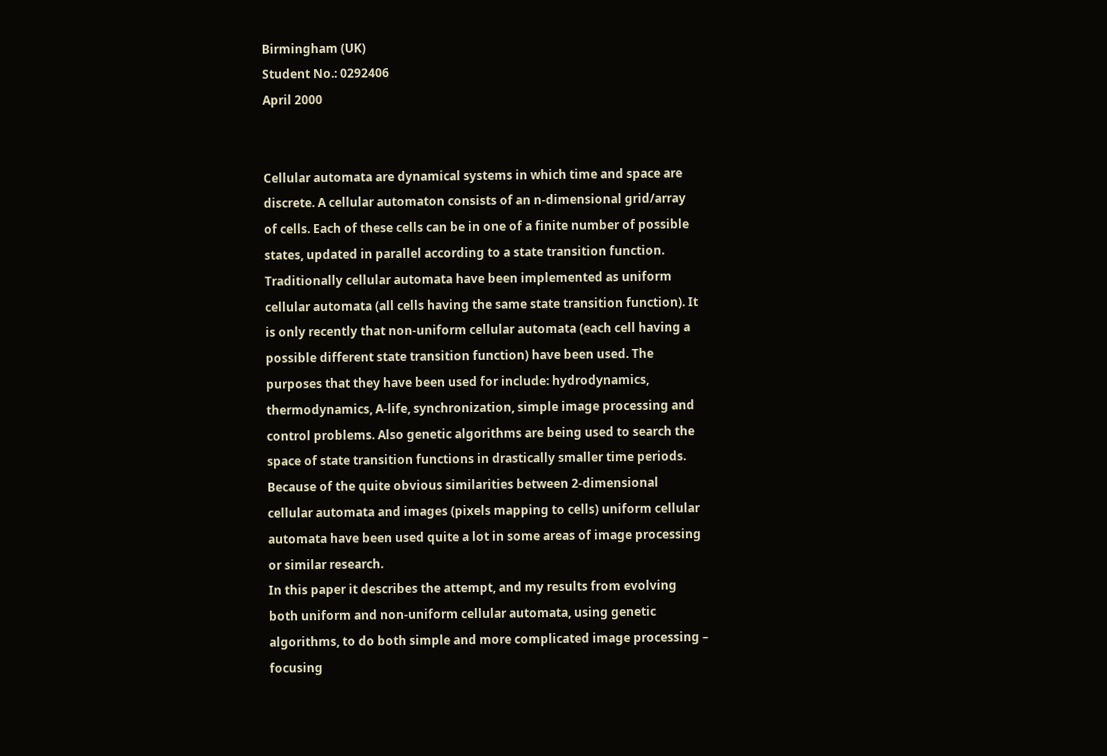Birmingham (UK)
Student No.: 0292406
April 2000


Cellular automata are dynamical systems in which time and space are
discrete. A cellular automaton consists of an n-dimensional grid/array
of cells. Each of these cells can be in one of a finite number of possible
states, updated in parallel according to a state transition function.
Traditionally cellular automata have been implemented as uniform
cellular automata (all cells having the same state transition function). It
is only recently that non-uniform cellular automata (each cell having a
possible different state transition function) have been used. The
purposes that they have been used for include: hydrodynamics,
thermodynamics, A-life, synchronization, simple image processing and
control problems. Also genetic algorithms are being used to search the
space of state transition functions in drastically smaller time periods.
Because of the quite obvious similarities between 2-dimensional
cellular automata and images (pixels mapping to cells) uniform cellular
automata have been used quite a lot in some areas of image processing
or similar research.
In this paper it describes the attempt, and my results from evolving
both uniform and non-uniform cellular automata, using genetic
algorithms, to do both simple and more complicated image processing –
focusing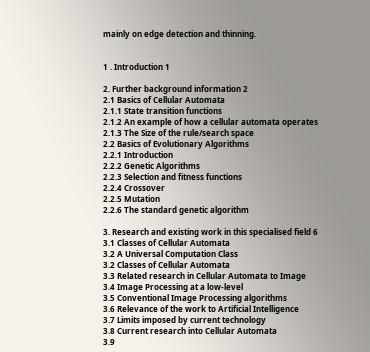mainly on edge detection and thinning.


1 . Introduction 1

2. Further background information 2
2.1 Basics of Cellular Automata
2.1.1 State transition functions
2.1.2 An example of how a cellular automata operates
2.1.3 The Size of the rule/search space
2.2 Basics of Evolutionary Algorithms
2.2.1 Introduction
2.2.2 Genetic Algorithms
2.2.3 Selection and fitness functions
2.2.4 Crossover
2.2.5 Mutation
2.2.6 The standard genetic algorithm

3. Research and existing work in this specialised field 6
3.1 Classes of Cellular Automata
3.2 A Universal Computation Class
3.2 Classes of Cellular Automata
3.3 Related research in Cellular Automata to Image
3.4 Image Processing at a low-level
3.5 Conventional Image Processing algorithms
3.6 Relevance of the work to Artificial Intelligence
3.7 Limits imposed by current technology
3.8 Current research into Cellular Automata
3.9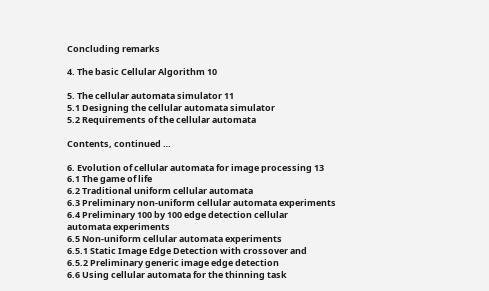Concluding remarks

4. The basic Cellular Algorithm 10

5. The cellular automata simulator 11
5.1 Designing the cellular automata simulator
5.2 Requirements of the cellular automata

Contents, continued …

6. Evolution of cellular automata for image processing 13
6.1 The game of life
6.2 Traditional uniform cellular automata
6.3 Preliminary non-uniform cellular automata experiments
6.4 Preliminary 100 by 100 edge detection cellular
automata experiments
6.5 Non-uniform cellular automata experiments
6.5.1 Static Image Edge Detection with crossover and
6.5.2 Preliminary generic image edge detection
6.6 Using cellular automata for the thinning task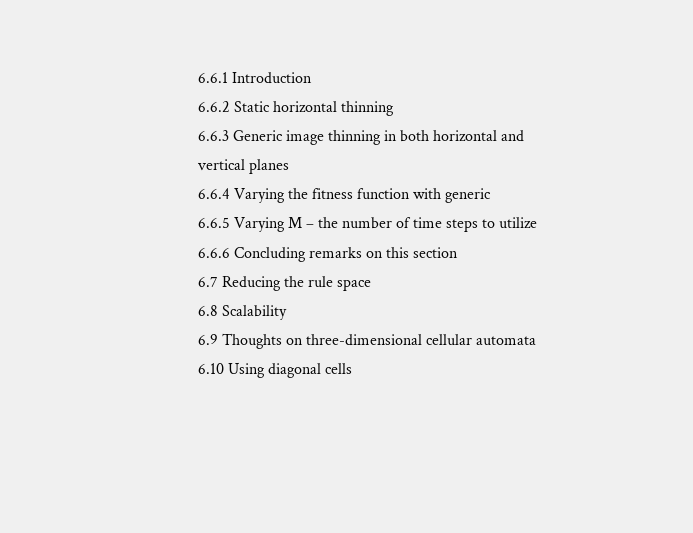6.6.1 Introduction
6.6.2 Static horizontal thinning
6.6.3 Generic image thinning in both horizontal and
vertical planes
6.6.4 Varying the fitness function with generic
6.6.5 Varying M – the number of time steps to utilize
6.6.6 Concluding remarks on this section
6.7 Reducing the rule space
6.8 Scalability
6.9 Thoughts on three-dimensional cellular automata
6.10 Using diagonal cells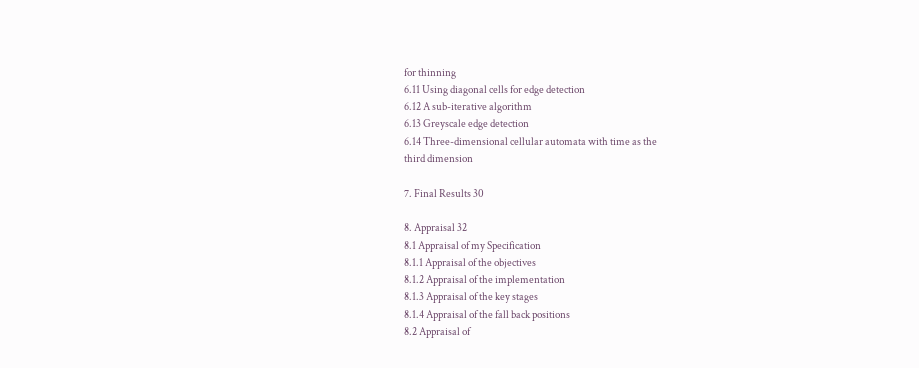for thinning
6.11 Using diagonal cells for edge detection
6.12 A sub-iterative algorithm
6.13 Greyscale edge detection
6.14 Three-dimensional cellular automata with time as the
third dimension

7. Final Results 30

8. Appraisal 32
8.1 Appraisal of my Specification
8.1.1 Appraisal of the objectives
8.1.2 Appraisal of the implementation
8.1.3 Appraisal of the key stages
8.1.4 Appraisal of the fall back positions
8.2 Appraisal of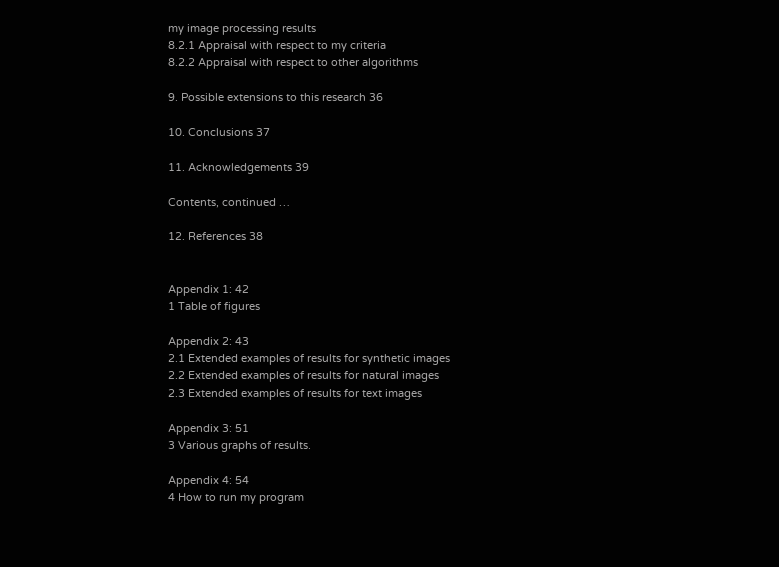my image processing results
8.2.1 Appraisal with respect to my criteria
8.2.2 Appraisal with respect to other algorithms

9. Possible extensions to this research 36

10. Conclusions 37

11. Acknowledgements 39

Contents, continued …

12. References 38


Appendix 1: 42
1 Table of figures

Appendix 2: 43
2.1 Extended examples of results for synthetic images
2.2 Extended examples of results for natural images
2.3 Extended examples of results for text images

Appendix 3: 51
3 Various graphs of results.

Appendix 4: 54
4 How to run my program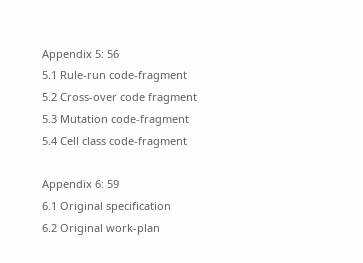Appendix 5: 56
5.1 Rule-run code-fragment
5.2 Cross-over code fragment
5.3 Mutation code-fragment
5.4 Cell class code-fragment

Appendix 6: 59
6.1 Original specification
6.2 Original work-plan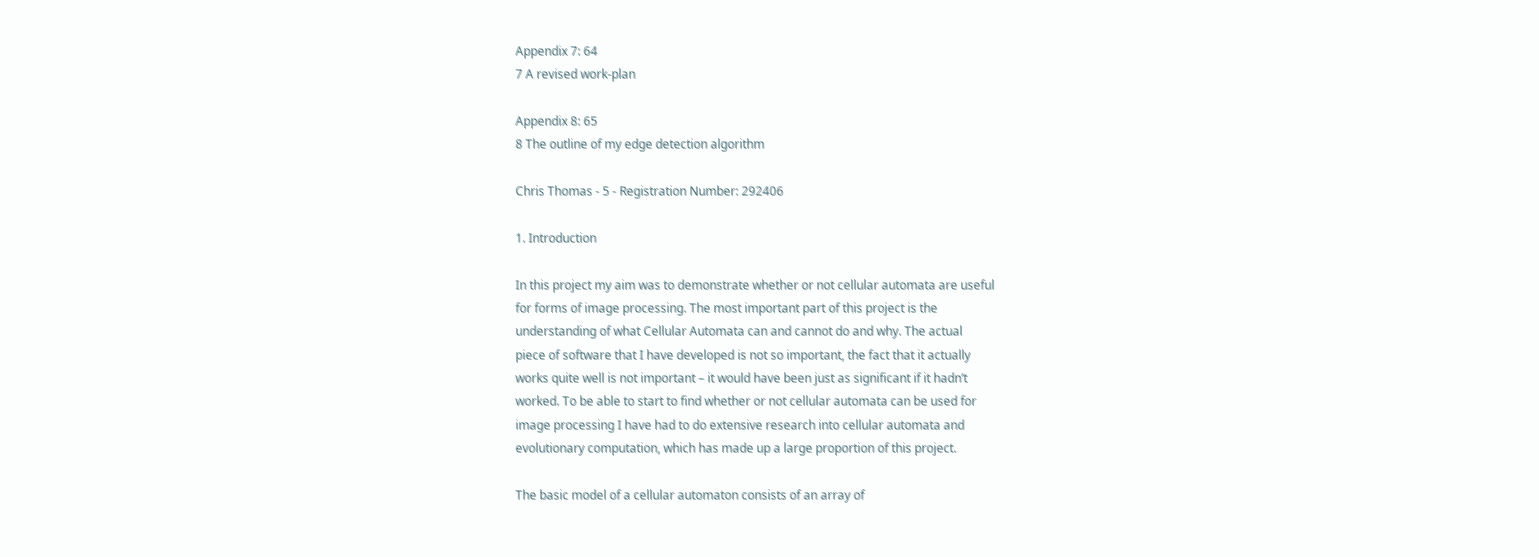Appendix 7: 64
7 A revised work-plan

Appendix 8: 65
8 The outline of my edge detection algorithm

Chris Thomas - 5 - Registration Number: 292406

1. Introduction

In this project my aim was to demonstrate whether or not cellular automata are useful
for forms of image processing. The most important part of this project is the
understanding of what Cellular Automata can and cannot do and why. The actual
piece of software that I have developed is not so important, the fact that it actually
works quite well is not important – it would have been just as significant if it hadn’t
worked. To be able to start to find whether or not cellular automata can be used for
image processing I have had to do extensive research into cellular automata and
evolutionary computation, which has made up a large proportion of this project.

The basic model of a cellular automaton consists of an array of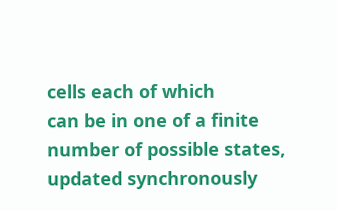cells each of which
can be in one of a finite number of possible states, updated synchronously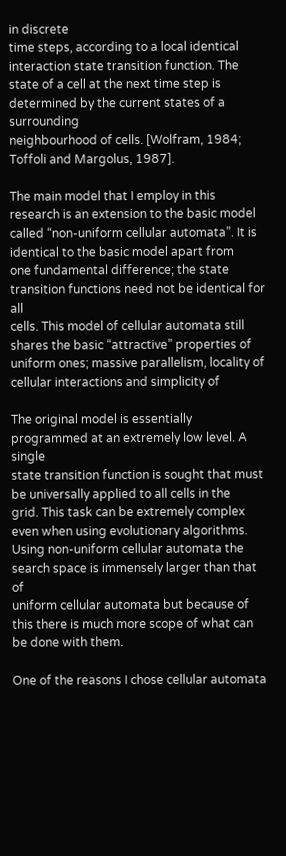in discrete
time steps, according to a local identical interaction state transition function. The
state of a cell at the next time step is determined by the current states of a surrounding
neighbourhood of cells. [Wolfram, 1984; Toffoli and Margolus, 1987].

The main model that I employ in this research is an extension to the basic model
called “non-uniform cellular automata”. It is identical to the basic model apart from
one fundamental difference; the state transition functions need not be identical for all
cells. This model of cellular automata still shares the basic “attractive” properties of
uniform ones; massive parallelism, locality of cellular interactions and simplicity of

The original model is essentially programmed at an extremely low level. A single
state transition function is sought that must be universally applied to all cells in the
grid. This task can be extremely complex even when using evolutionary algorithms.
Using non-uniform cellular automata the search space is immensely larger than that of
uniform cellular automata but because of this there is much more scope of what can
be done with them.

One of the reasons I chose cellular automata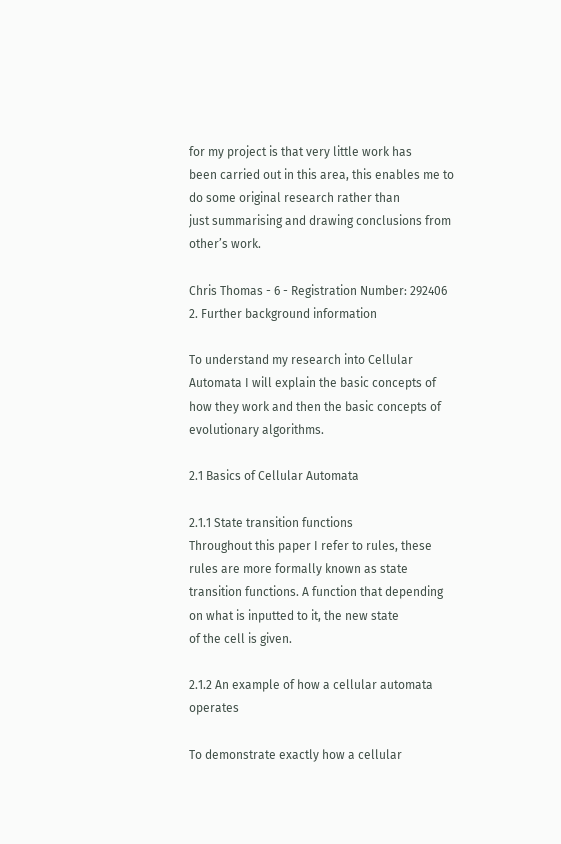for my project is that very little work has
been carried out in this area, this enables me to do some original research rather than
just summarising and drawing conclusions from other’s work.

Chris Thomas - 6 - Registration Number: 292406
2. Further background information

To understand my research into Cellular Automata I will explain the basic concepts of
how they work and then the basic concepts of evolutionary algorithms.

2.1 Basics of Cellular Automata

2.1.1 State transition functions
Throughout this paper I refer to rules, these rules are more formally known as state
transition functions. A function that depending on what is inputted to it, the new state
of the cell is given.

2.1.2 An example of how a cellular automata operates

To demonstrate exactly how a cellular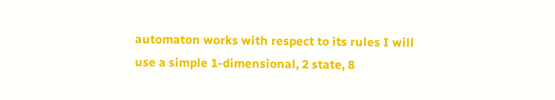automaton works with respect to its rules I will
use a simple 1-dimensional, 2 state, 8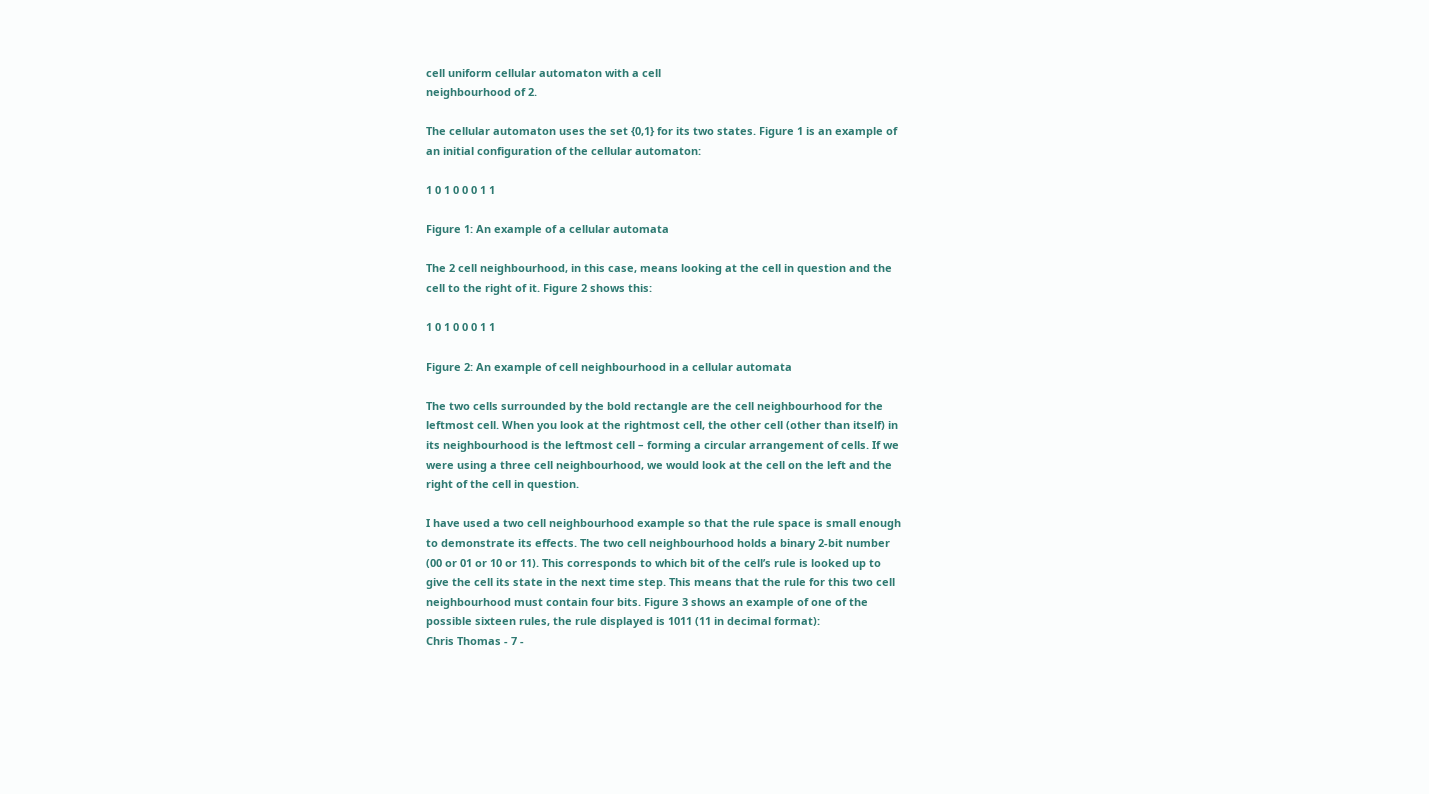cell uniform cellular automaton with a cell
neighbourhood of 2.

The cellular automaton uses the set {0,1} for its two states. Figure 1 is an example of
an initial configuration of the cellular automaton:

1 0 1 0 0 0 1 1

Figure 1: An example of a cellular automata

The 2 cell neighbourhood, in this case, means looking at the cell in question and the
cell to the right of it. Figure 2 shows this:

1 0 1 0 0 0 1 1

Figure 2: An example of cell neighbourhood in a cellular automata

The two cells surrounded by the bold rectangle are the cell neighbourhood for the
leftmost cell. When you look at the rightmost cell, the other cell (other than itself) in
its neighbourhood is the leftmost cell – forming a circular arrangement of cells. If we
were using a three cell neighbourhood, we would look at the cell on the left and the
right of the cell in question.

I have used a two cell neighbourhood example so that the rule space is small enough
to demonstrate its effects. The two cell neighbourhood holds a binary 2-bit number
(00 or 01 or 10 or 11). This corresponds to which bit of the cell’s rule is looked up to
give the cell its state in the next time step. This means that the rule for this two cell
neighbourhood must contain four bits. Figure 3 shows an example of one of the
possible sixteen rules, the rule displayed is 1011 (11 in decimal format):
Chris Thomas - 7 -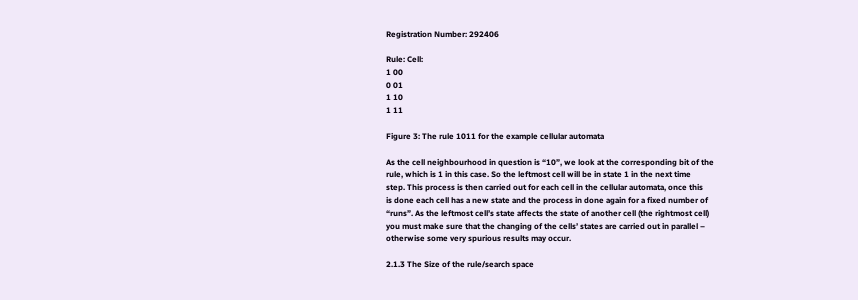Registration Number: 292406

Rule: Cell:
1 00
0 01
1 10
1 11

Figure 3: The rule 1011 for the example cellular automata

As the cell neighbourhood in question is “10”, we look at the corresponding bit of the
rule, which is 1 in this case. So the leftmost cell will be in state 1 in the next time
step. This process is then carried out for each cell in the cellular automata, once this
is done each cell has a new state and the process in done again for a fixed number of
“runs”. As the leftmost cell’s state affects the state of another cell (the rightmost cell)
you must make sure that the changing of the cells’ states are carried out in parallel –
otherwise some very spurious results may occur.

2.1.3 The Size of the rule/search space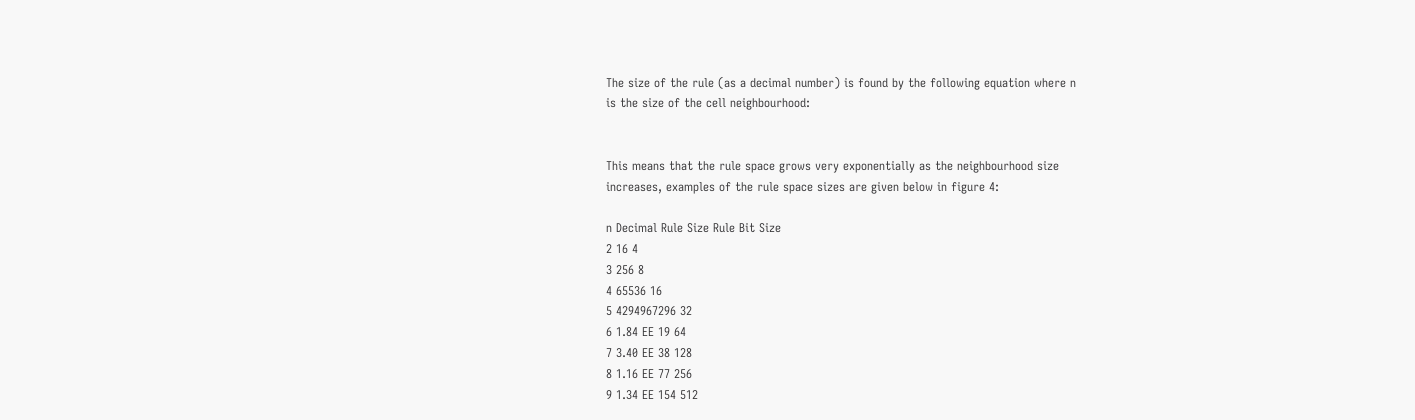The size of the rule (as a decimal number) is found by the following equation where n
is the size of the cell neighbourhood:


This means that the rule space grows very exponentially as the neighbourhood size
increases, examples of the rule space sizes are given below in figure 4:

n Decimal Rule Size Rule Bit Size
2 16 4
3 256 8
4 65536 16
5 4294967296 32
6 1.84 EE 19 64
7 3.40 EE 38 128
8 1.16 EE 77 256
9 1.34 EE 154 512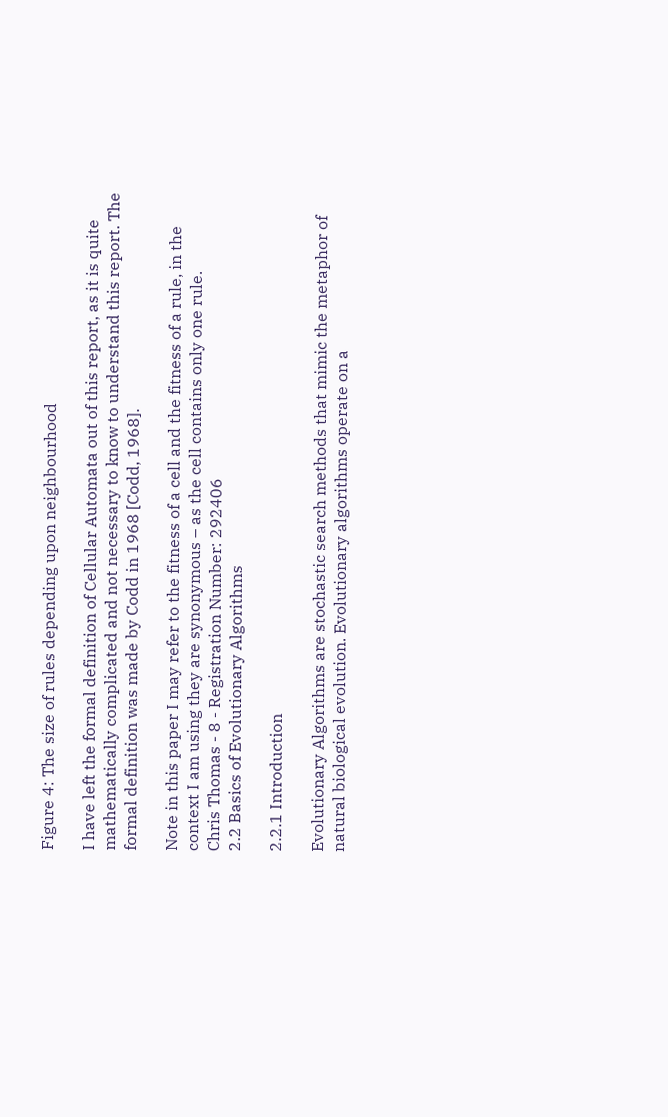Figure 4: The size of rules depending upon neighbourhood

I have left the formal definition of Cellular Automata out of this report, as it is quite
mathematically complicated and not necessary to know to understand this report. The
formal definition was made by Codd in 1968 [Codd, 1968].

Note in this paper I may refer to the fitness of a cell and the fitness of a rule, in the
context I am using they are synonymous – as the cell contains only one rule.
Chris Thomas - 8 - Registration Number: 292406
2.2 Basics of Evolutionary Algorithms

2.2.1 Introduction

Evolutionary Algorithms are stochastic search methods that mimic the metaphor of
natural biological evolution. Evolutionary algorithms operate on a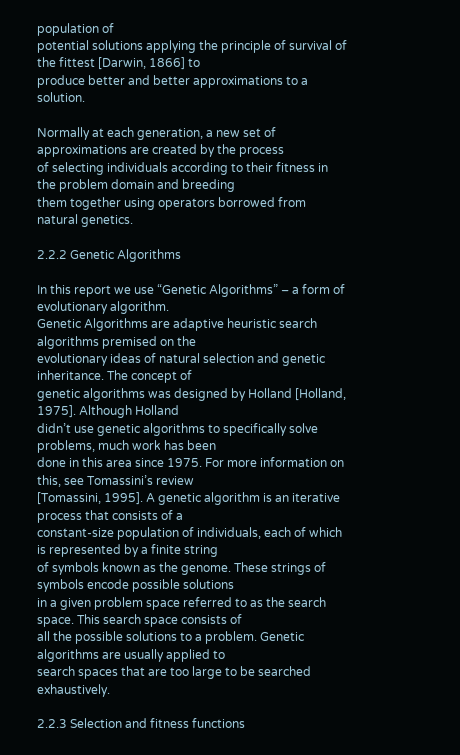population of
potential solutions applying the principle of survival of the fittest [Darwin, 1866] to
produce better and better approximations to a solution.

Normally at each generation, a new set of approximations are created by the process
of selecting individuals according to their fitness in the problem domain and breeding
them together using operators borrowed from natural genetics.

2.2.2 Genetic Algorithms

In this report we use “Genetic Algorithms” – a form of evolutionary algorithm.
Genetic Algorithms are adaptive heuristic search algorithms premised on the
evolutionary ideas of natural selection and genetic inheritance. The concept of
genetic algorithms was designed by Holland [Holland, 1975]. Although Holland
didn’t use genetic algorithms to specifically solve problems, much work has been
done in this area since 1975. For more information on this, see Tomassini’s review
[Tomassini, 1995]. A genetic algorithm is an iterative process that consists of a
constant-size population of individuals, each of which is represented by a finite string
of symbols known as the genome. These strings of symbols encode possible solutions
in a given problem space referred to as the search space. This search space consists of
all the possible solutions to a problem. Genetic algorithms are usually applied to
search spaces that are too large to be searched exhaustively.

2.2.3 Selection and fitness functions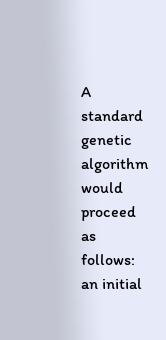A standard genetic algorithm would proceed as follows: an initial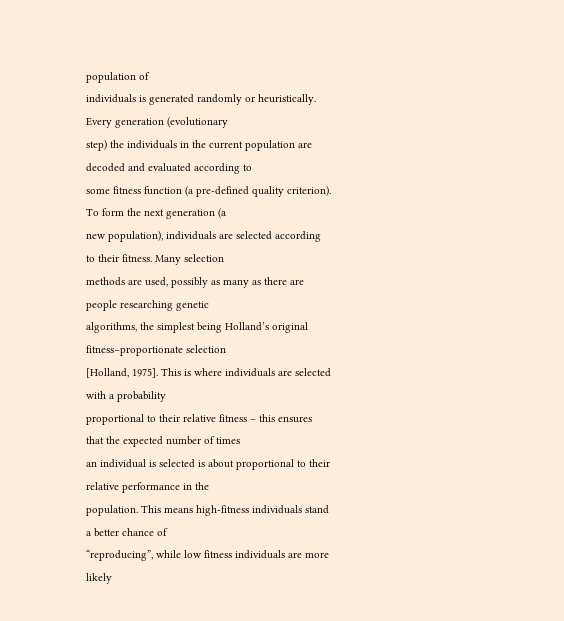population of
individuals is generated randomly or heuristically. Every generation (evolutionary
step) the individuals in the current population are decoded and evaluated according to
some fitness function (a pre-defined quality criterion). To form the next generation (a
new population), individuals are selected according to their fitness. Many selection
methods are used, possibly as many as there are people researching genetic
algorithms, the simplest being Holland’s original fitness–proportionate selection
[Holland, 1975]. This is where individuals are selected with a probability
proportional to their relative fitness – this ensures that the expected number of times
an individual is selected is about proportional to their relative performance in the
population. This means high-fitness individuals stand a better chance of
“reproducing”, while low fitness individuals are more likely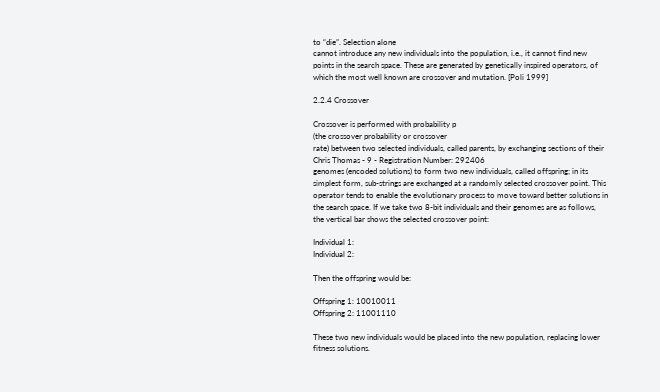to “die”. Selection alone
cannot introduce any new individuals into the population, i.e., it cannot find new
points in the search space. These are generated by genetically inspired operators, of
which the most well known are crossover and mutation. [Poli 1999]

2.2.4 Crossover

Crossover is performed with probability p
(the crossover probability or crossover
rate) between two selected individuals, called parents, by exchanging sections of their
Chris Thomas - 9 - Registration Number: 292406
genomes (encoded solutions) to form two new individuals, called offspring; in its
simplest form, sub-strings are exchanged at a randomly selected crossover point. This
operator tends to enable the evolutionary process to move toward better solutions in
the search space. If we take two 8-bit individuals and their genomes are as follows,
the vertical bar shows the selected crossover point:

Individual 1:
Individual 2:

Then the offspring would be:

Offspring 1: 10010011
Offspring 2: 11001110

These two new individuals would be placed into the new population, replacing lower
fitness solutions.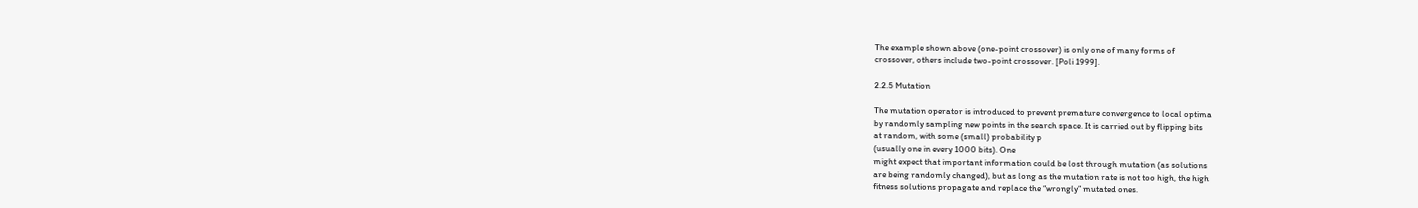The example shown above (one-point crossover) is only one of many forms of
crossover, others include two-point crossover. [Poli 1999].

2.2.5 Mutation

The mutation operator is introduced to prevent premature convergence to local optima
by randomly sampling new points in the search space. It is carried out by flipping bits
at random, with some (small) probability p
(usually one in every 1000 bits). One
might expect that important information could be lost through mutation (as solutions
are being randomly changed), but as long as the mutation rate is not too high, the high
fitness solutions propagate and replace the “wrongly” mutated ones.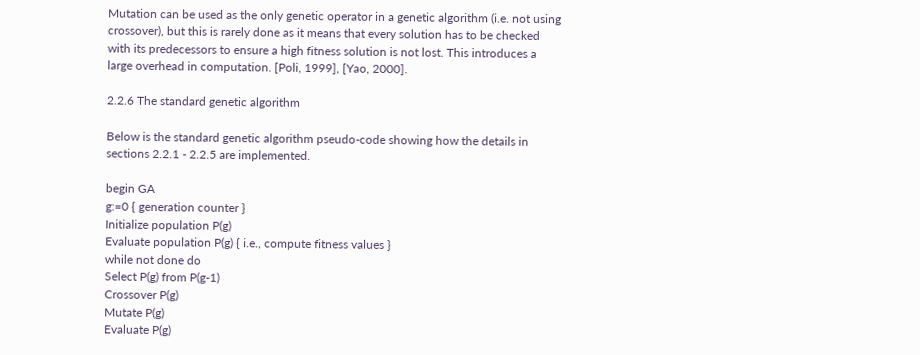Mutation can be used as the only genetic operator in a genetic algorithm (i.e. not using
crossover), but this is rarely done as it means that every solution has to be checked
with its predecessors to ensure a high fitness solution is not lost. This introduces a
large overhead in computation. [Poli, 1999], [Yao, 2000].

2.2.6 The standard genetic algorithm

Below is the standard genetic algorithm pseudo-code showing how the details in
sections 2.2.1 - 2.2.5 are implemented.

begin GA
g:=0 { generation counter }
Initialize population P(g)
Evaluate population P(g) { i.e., compute fitness values }
while not done do
Select P(g) from P(g-1)
Crossover P(g)
Mutate P(g)
Evaluate P(g)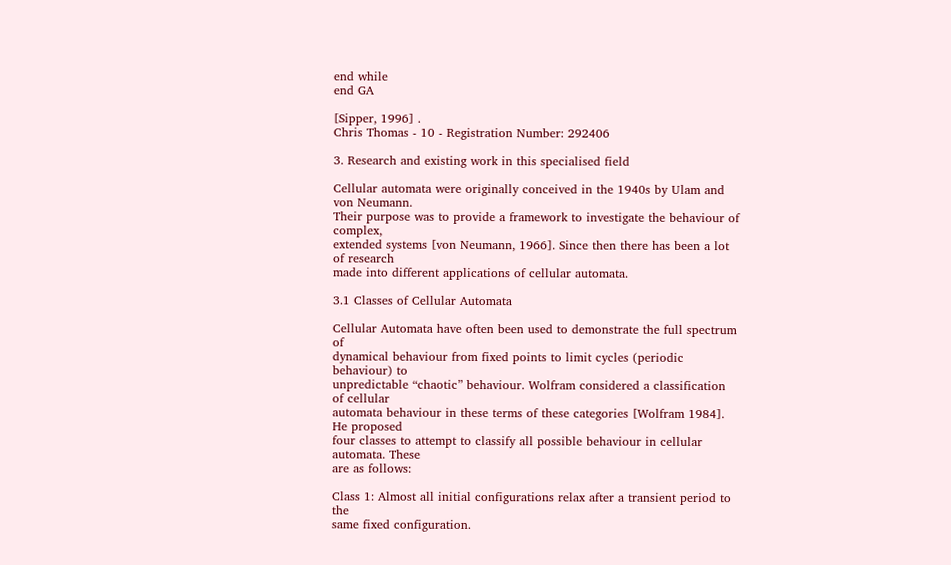end while
end GA

[Sipper, 1996] .
Chris Thomas - 10 - Registration Number: 292406

3. Research and existing work in this specialised field

Cellular automata were originally conceived in the 1940s by Ulam and von Neumann.
Their purpose was to provide a framework to investigate the behaviour of complex,
extended systems [von Neumann, 1966]. Since then there has been a lot of research
made into different applications of cellular automata.

3.1 Classes of Cellular Automata

Cellular Automata have often been used to demonstrate the full spectrum of
dynamical behaviour from fixed points to limit cycles (periodic behaviour) to
unpredictable “chaotic” behaviour. Wolfram considered a classification of cellular
automata behaviour in these terms of these categories [Wolfram 1984]. He proposed
four classes to attempt to classify all possible behaviour in cellular automata. These
are as follows:

Class 1: Almost all initial configurations relax after a transient period to the
same fixed configuration.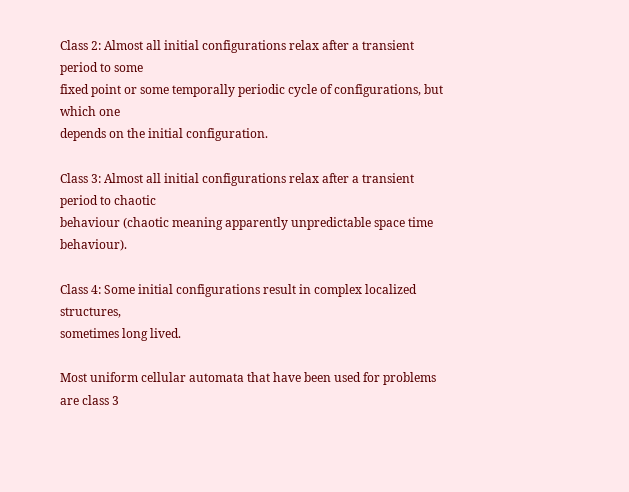Class 2: Almost all initial configurations relax after a transient period to some
fixed point or some temporally periodic cycle of configurations, but which one
depends on the initial configuration.

Class 3: Almost all initial configurations relax after a transient period to chaotic
behaviour (chaotic meaning apparently unpredictable space time behaviour).

Class 4: Some initial configurations result in complex localized structures,
sometimes long lived.

Most uniform cellular automata that have been used for problems are class 3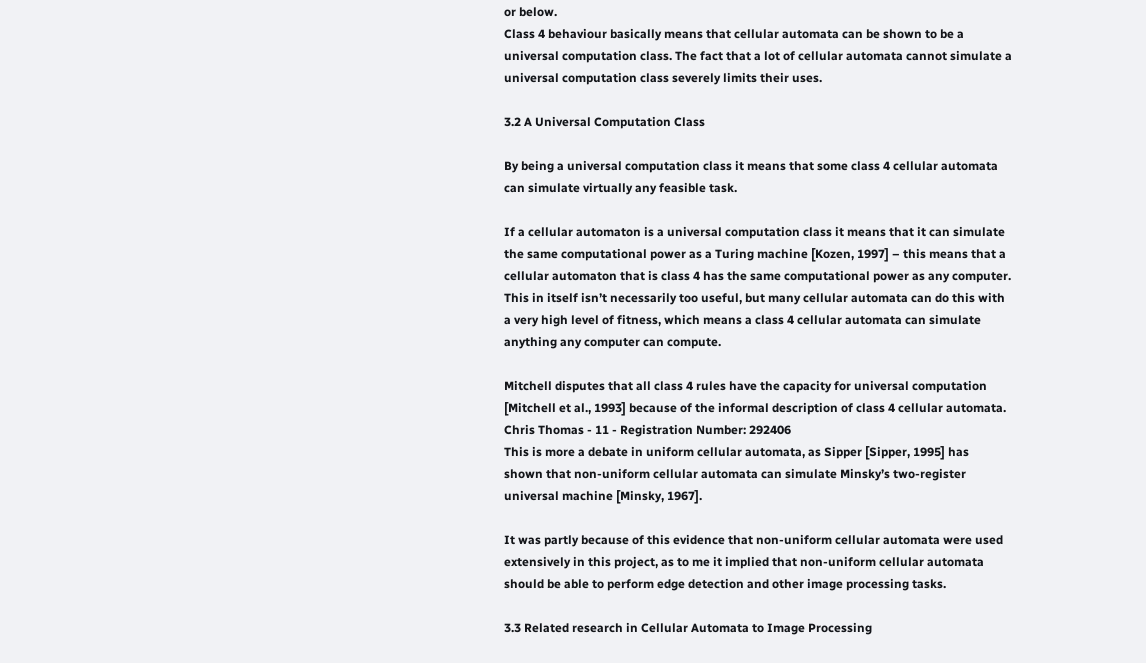or below.
Class 4 behaviour basically means that cellular automata can be shown to be a
universal computation class. The fact that a lot of cellular automata cannot simulate a
universal computation class severely limits their uses.

3.2 A Universal Computation Class

By being a universal computation class it means that some class 4 cellular automata
can simulate virtually any feasible task.

If a cellular automaton is a universal computation class it means that it can simulate
the same computational power as a Turing machine [Kozen, 1997] – this means that a
cellular automaton that is class 4 has the same computational power as any computer.
This in itself isn’t necessarily too useful, but many cellular automata can do this with
a very high level of fitness, which means a class 4 cellular automata can simulate
anything any computer can compute.

Mitchell disputes that all class 4 rules have the capacity for universal computation
[Mitchell et al., 1993] because of the informal description of class 4 cellular automata.
Chris Thomas - 11 - Registration Number: 292406
This is more a debate in uniform cellular automata, as Sipper [Sipper, 1995] has
shown that non-uniform cellular automata can simulate Minsky’s two-register
universal machine [Minsky, 1967].

It was partly because of this evidence that non-uniform cellular automata were used
extensively in this project, as to me it implied that non-uniform cellular automata
should be able to perform edge detection and other image processing tasks.

3.3 Related research in Cellular Automata to Image Processing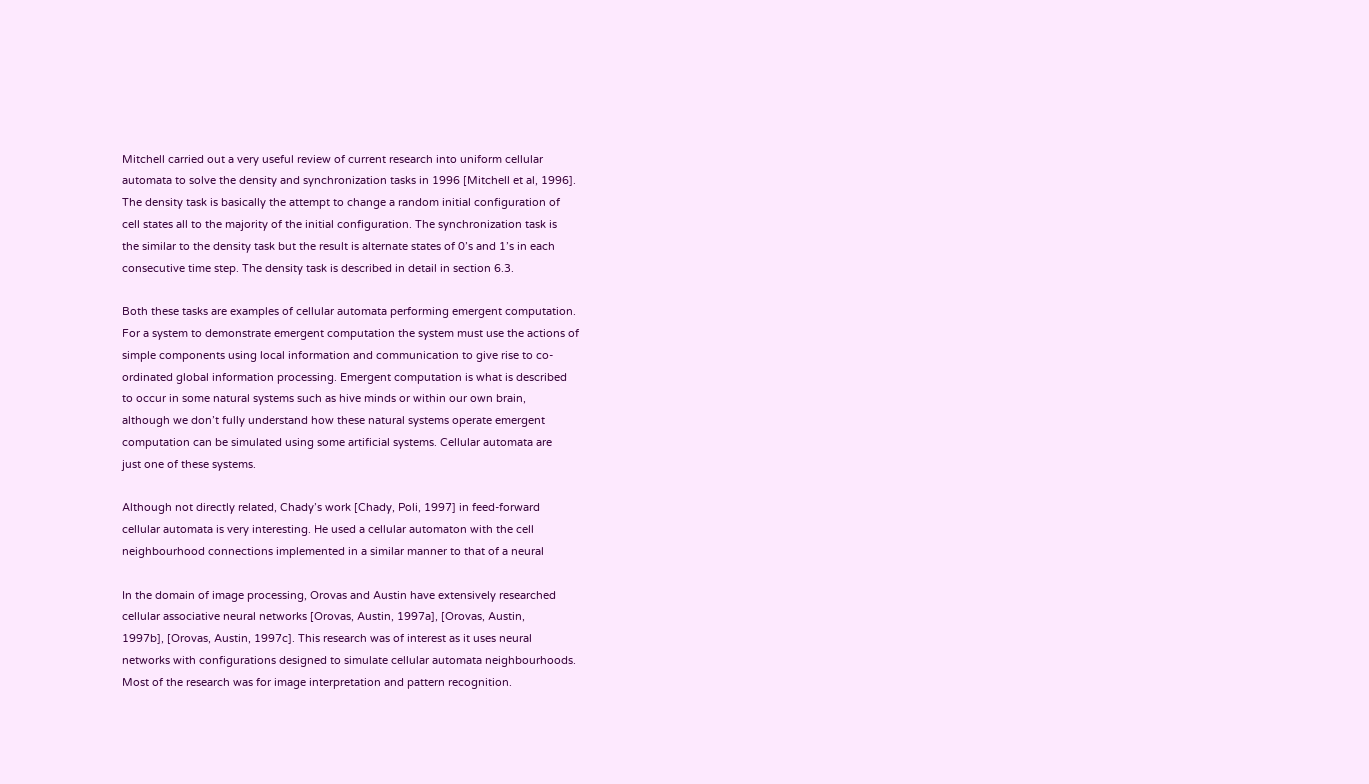Mitchell carried out a very useful review of current research into uniform cellular
automata to solve the density and synchronization tasks in 1996 [Mitchell et al, 1996].
The density task is basically the attempt to change a random initial configuration of
cell states all to the majority of the initial configuration. The synchronization task is
the similar to the density task but the result is alternate states of 0’s and 1’s in each
consecutive time step. The density task is described in detail in section 6.3.

Both these tasks are examples of cellular automata performing emergent computation.
For a system to demonstrate emergent computation the system must use the actions of
simple components using local information and communication to give rise to co-
ordinated global information processing. Emergent computation is what is described
to occur in some natural systems such as hive minds or within our own brain,
although we don’t fully understand how these natural systems operate emergent
computation can be simulated using some artificial systems. Cellular automata are
just one of these systems.

Although not directly related, Chady’s work [Chady, Poli, 1997] in feed-forward
cellular automata is very interesting. He used a cellular automaton with the cell
neighbourhood connections implemented in a similar manner to that of a neural

In the domain of image processing, Orovas and Austin have extensively researched
cellular associative neural networks [Orovas, Austin, 1997a], [Orovas, Austin,
1997b], [Orovas, Austin, 1997c]. This research was of interest as it uses neural
networks with configurations designed to simulate cellular automata neighbourhoods.
Most of the research was for image interpretation and pattern recognition.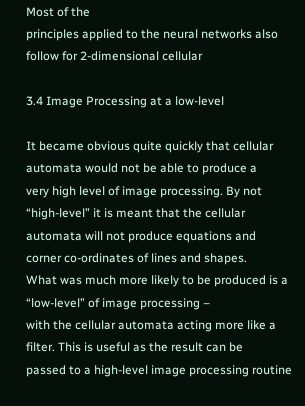Most of the
principles applied to the neural networks also follow for 2-dimensional cellular

3.4 Image Processing at a low-level

It became obvious quite quickly that cellular automata would not be able to produce a
very high level of image processing. By not “high-level” it is meant that the cellular
automata will not produce equations and corner co-ordinates of lines and shapes.
What was much more likely to be produced is a “low-level” of image processing –
with the cellular automata acting more like a filter. This is useful as the result can be
passed to a high-level image processing routine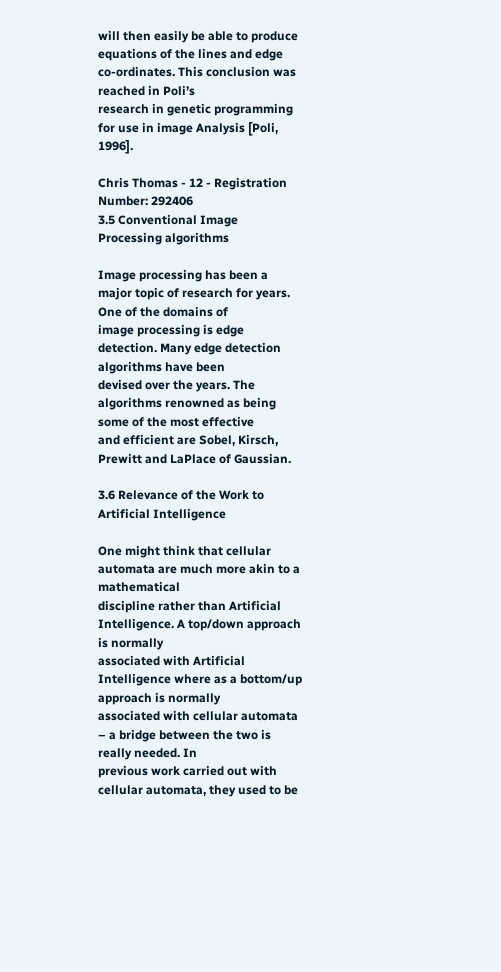will then easily be able to produce
equations of the lines and edge co-ordinates. This conclusion was reached in Poli’s
research in genetic programming for use in image Analysis [Poli, 1996].

Chris Thomas - 12 - Registration Number: 292406
3.5 Conventional Image Processing algorithms

Image processing has been a major topic of research for years. One of the domains of
image processing is edge detection. Many edge detection algorithms have been
devised over the years. The algorithms renowned as being some of the most effective
and efficient are Sobel, Kirsch, Prewitt and LaPlace of Gaussian.

3.6 Relevance of the Work to Artificial Intelligence

One might think that cellular automata are much more akin to a mathematical
discipline rather than Artificial Intelligence. A top/down approach is normally
associated with Artificial Intelligence where as a bottom/up approach is normally
associated with cellular automata – a bridge between the two is really needed. In
previous work carried out with cellular automata, they used to be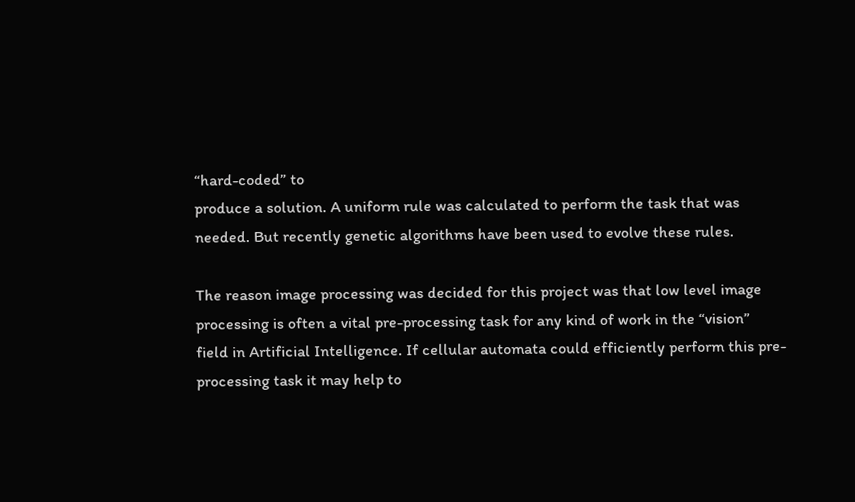“hard-coded” to
produce a solution. A uniform rule was calculated to perform the task that was
needed. But recently genetic algorithms have been used to evolve these rules.

The reason image processing was decided for this project was that low level image
processing is often a vital pre-processing task for any kind of work in the “vision”
field in Artificial Intelligence. If cellular automata could efficiently perform this pre-
processing task it may help to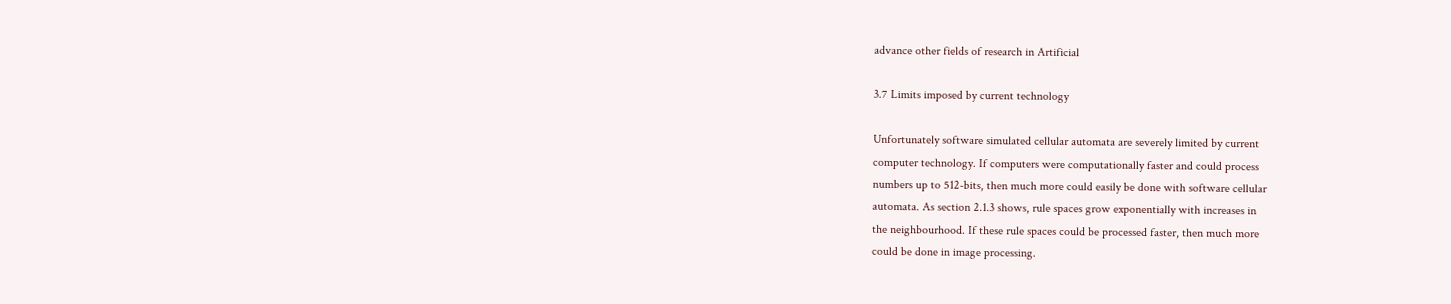advance other fields of research in Artificial

3.7 Limits imposed by current technology

Unfortunately software simulated cellular automata are severely limited by current
computer technology. If computers were computationally faster and could process
numbers up to 512-bits, then much more could easily be done with software cellular
automata. As section 2.1.3 shows, rule spaces grow exponentially with increases in
the neighbourhood. If these rule spaces could be processed faster, then much more
could be done in image processing.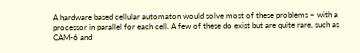A hardware based cellular automaton would solve most of these problems – with a
processor in parallel for each cell. A few of these do exist but are quite rare, such as
CAM-6 and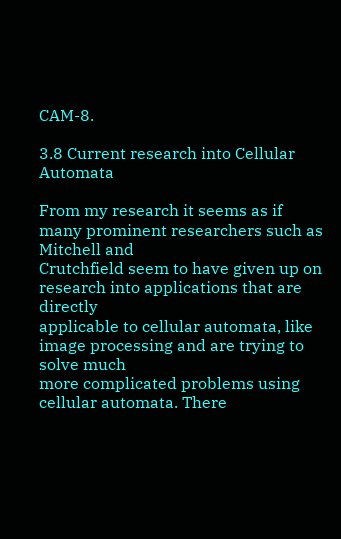CAM-8.

3.8 Current research into Cellular Automata

From my research it seems as if many prominent researchers such as Mitchell and
Crutchfield seem to have given up on research into applications that are directly
applicable to cellular automata, like image processing and are trying to solve much
more complicated problems using cellular automata. There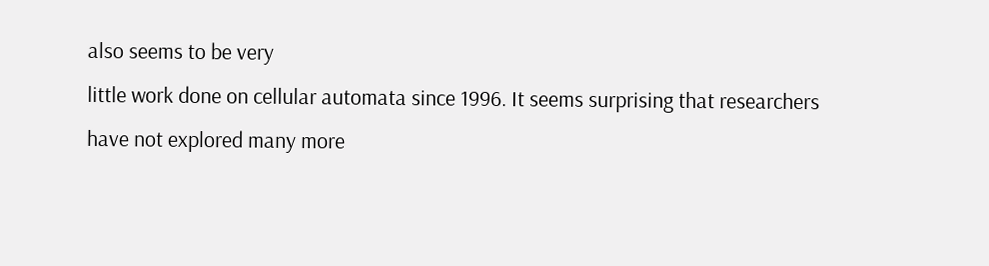also seems to be very
little work done on cellular automata since 1996. It seems surprising that researchers
have not explored many more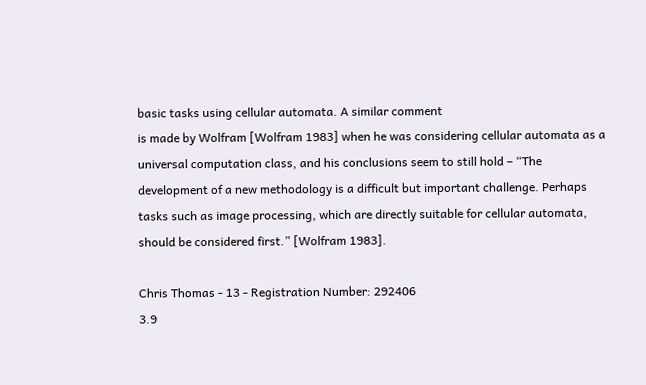basic tasks using cellular automata. A similar comment
is made by Wolfram [Wolfram 1983] when he was considering cellular automata as a
universal computation class, and his conclusions seem to still hold – “The
development of a new methodology is a difficult but important challenge. Perhaps
tasks such as image processing, which are directly suitable for cellular automata,
should be considered first.” [Wolfram 1983].

Chris Thomas - 13 - Registration Number: 292406
3.9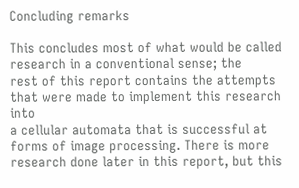Concluding remarks

This concludes most of what would be called research in a conventional sense; the
rest of this report contains the attempts that were made to implement this research into
a cellular automata that is successful at forms of image processing. There is more
research done later in this report, but this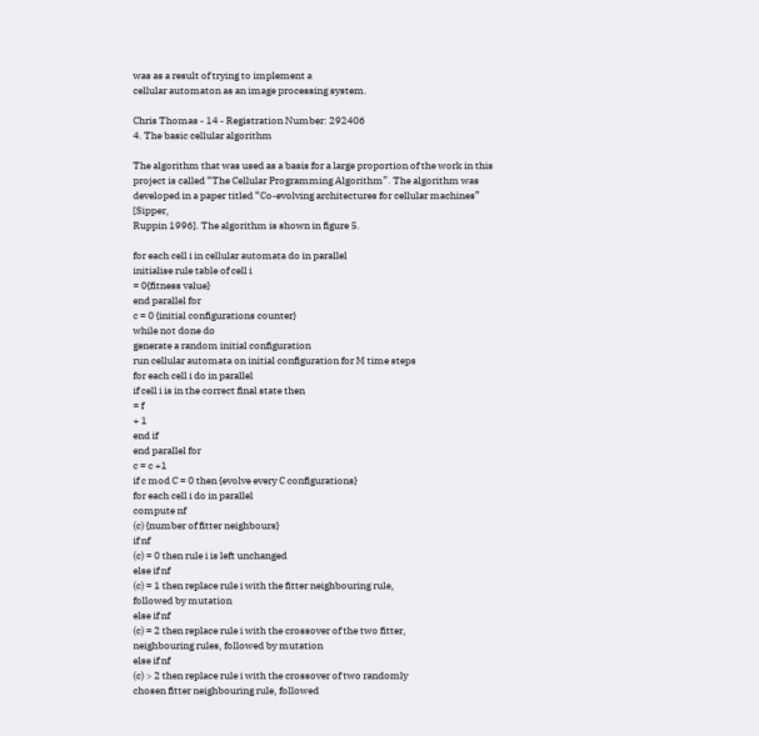was as a result of trying to implement a
cellular automaton as an image processing system.

Chris Thomas - 14 - Registration Number: 292406
4. The basic cellular algorithm

The algorithm that was used as a basis for a large proportion of the work in this
project is called “The Cellular Programming Algorithm”. The algorithm was
developed in a paper titled “Co-evolving architectures for cellular machines” [Sipper,
Ruppin 1996]. The algorithm is shown in figure 5.

for each cell i in cellular automata do in parallel
initialise rule table of cell i
= 0{fitness value}
end parallel for
c = 0 {initial configurations counter}
while not done do
generate a random initial configuration
run cellular automata on initial configuration for M time steps
for each cell i do in parallel
if cell i is in the correct final state then
= f
+ 1
end if
end parallel for
c = c +1
if c mod C = 0 then {evolve every C configurations}
for each cell i do in parallel
compute nf
(c) {number of fitter neighbours}
if nf
(c) = 0 then rule i is left unchanged
else if nf
(c) = 1 then replace rule i with the fitter neighbouring rule,
followed by mutation
else if nf
(c) = 2 then replace rule i with the crossover of the two fitter,
neighbouring rules, followed by mutation
else if nf
(c) > 2 then replace rule i with the crossover of two randomly
chosen fitter neighbouring rule, followed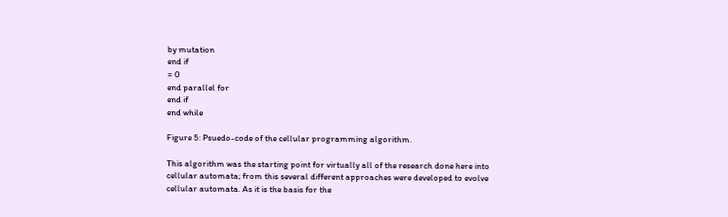by mutation
end if
= 0
end parallel for
end if
end while

Figure 5: Psuedo-code of the cellular programming algorithm.

This algorithm was the starting point for virtually all of the research done here into
cellular automata; from this several different approaches were developed to evolve
cellular automata. As it is the basis for the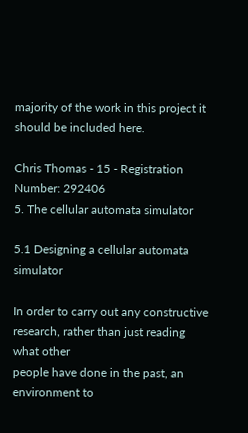majority of the work in this project it
should be included here.

Chris Thomas - 15 - Registration Number: 292406
5. The cellular automata simulator

5.1 Designing a cellular automata simulator

In order to carry out any constructive research, rather than just reading what other
people have done in the past, an environment to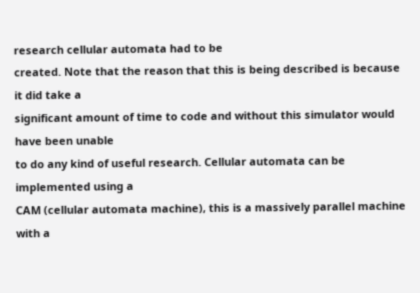research cellular automata had to be
created. Note that the reason that this is being described is because it did take a
significant amount of time to code and without this simulator would have been unable
to do any kind of useful research. Cellular automata can be implemented using a
CAM (cellular automata machine), this is a massively parallel machine with a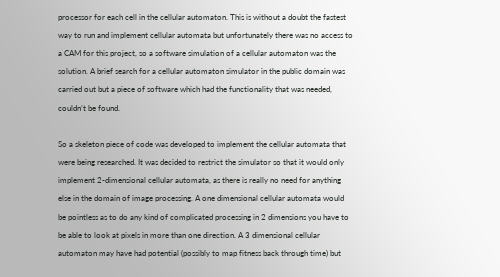processor for each cell in the cellular automaton. This is without a doubt the fastest
way to run and implement cellular automata but unfortunately there was no access to
a CAM for this project, so a software simulation of a cellular automaton was the
solution. A brief search for a cellular automaton simulator in the public domain was
carried out but a piece of software which had the functionality that was needed,
couldn’t be found.

So a skeleton piece of code was developed to implement the cellular automata that
were being researched. It was decided to restrict the simulator so that it would only
implement 2-dimensional cellular automata, as there is really no need for anything
else in the domain of image processing. A one dimensional cellular automata would
be pointless as to do any kind of complicated processing in 2 dimensions you have to
be able to look at pixels in more than one direction. A 3 dimensional cellular
automaton may have had potential (possibly to map fitness back through time) but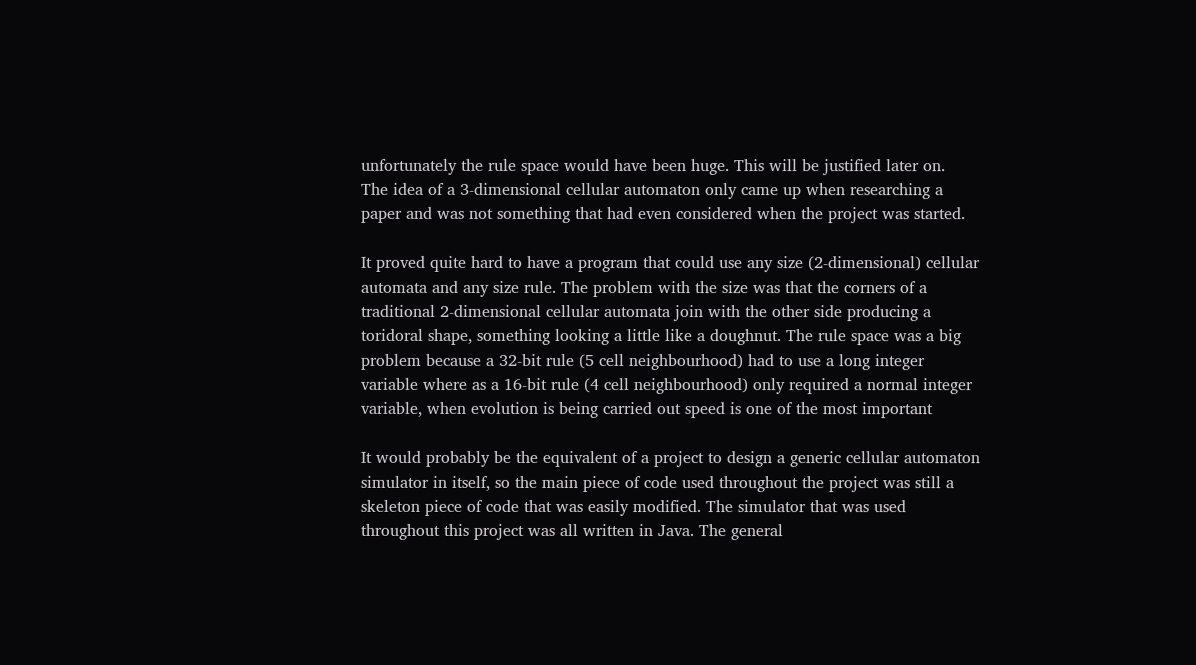unfortunately the rule space would have been huge. This will be justified later on.
The idea of a 3-dimensional cellular automaton only came up when researching a
paper and was not something that had even considered when the project was started.

It proved quite hard to have a program that could use any size (2-dimensional) cellular
automata and any size rule. The problem with the size was that the corners of a
traditional 2-dimensional cellular automata join with the other side producing a
toridoral shape, something looking a little like a doughnut. The rule space was a big
problem because a 32-bit rule (5 cell neighbourhood) had to use a long integer
variable where as a 16-bit rule (4 cell neighbourhood) only required a normal integer
variable, when evolution is being carried out speed is one of the most important

It would probably be the equivalent of a project to design a generic cellular automaton
simulator in itself, so the main piece of code used throughout the project was still a
skeleton piece of code that was easily modified. The simulator that was used
throughout this project was all written in Java. The general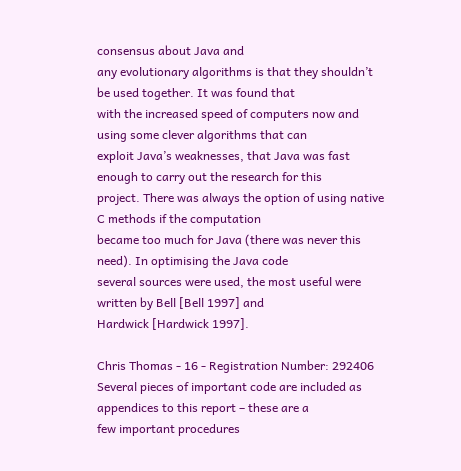consensus about Java and
any evolutionary algorithms is that they shouldn’t be used together. It was found that
with the increased speed of computers now and using some clever algorithms that can
exploit Java’s weaknesses, that Java was fast enough to carry out the research for this
project. There was always the option of using native C methods if the computation
became too much for Java (there was never this need). In optimising the Java code
several sources were used, the most useful were written by Bell [Bell 1997] and
Hardwick [Hardwick 1997].

Chris Thomas - 16 - Registration Number: 292406
Several pieces of important code are included as appendices to this report – these are a
few important procedures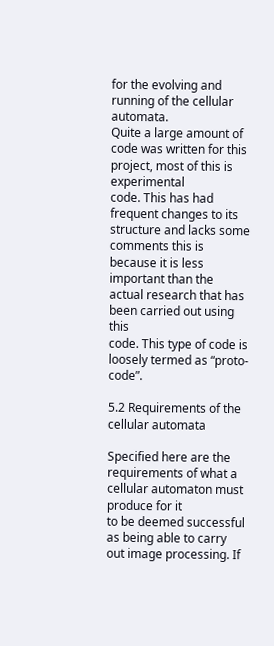for the evolving and running of the cellular automata.
Quite a large amount of code was written for this project, most of this is experimental
code. This has had frequent changes to its structure and lacks some comments this is
because it is less important than the actual research that has been carried out using this
code. This type of code is loosely termed as “proto-code”.

5.2 Requirements of the cellular automata

Specified here are the requirements of what a cellular automaton must produce for it
to be deemed successful as being able to carry out image processing. If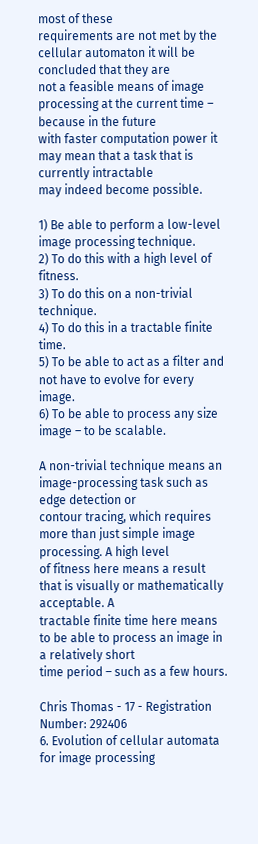most of these
requirements are not met by the cellular automaton it will be concluded that they are
not a feasible means of image processing at the current time – because in the future
with faster computation power it may mean that a task that is currently intractable
may indeed become possible.

1) Be able to perform a low-level image processing technique.
2) To do this with a high level of fitness.
3) To do this on a non-trivial technique.
4) To do this in a tractable finite time.
5) To be able to act as a filter and not have to evolve for every image.
6) To be able to process any size image – to be scalable.

A non-trivial technique means an image-processing task such as edge detection or
contour tracing, which requires more than just simple image processing. A high level
of fitness here means a result that is visually or mathematically acceptable. A
tractable finite time here means to be able to process an image in a relatively short
time period – such as a few hours.

Chris Thomas - 17 - Registration Number: 292406
6. Evolution of cellular automata for image processing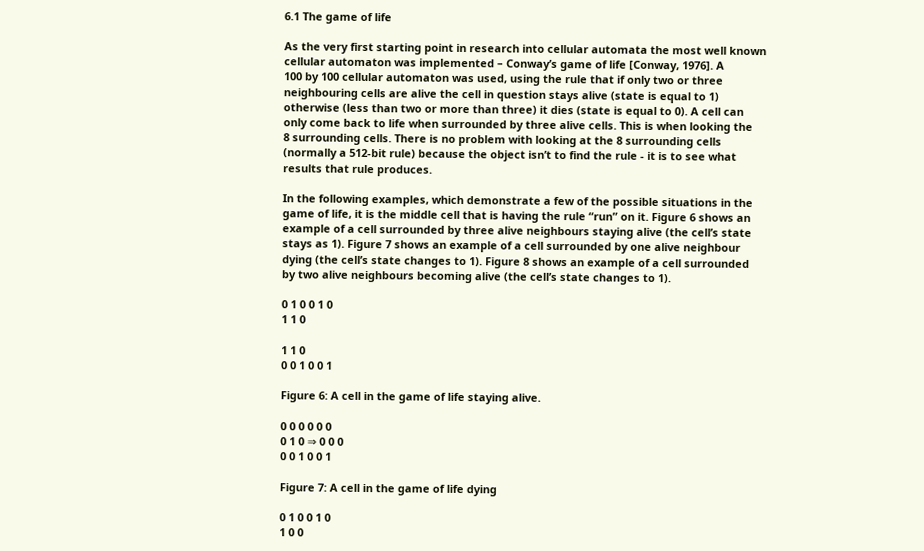6.1 The game of life

As the very first starting point in research into cellular automata the most well known
cellular automaton was implemented – Conway’s game of life [Conway, 1976]. A
100 by 100 cellular automaton was used, using the rule that if only two or three
neighbouring cells are alive the cell in question stays alive (state is equal to 1)
otherwise (less than two or more than three) it dies (state is equal to 0). A cell can
only come back to life when surrounded by three alive cells. This is when looking the
8 surrounding cells. There is no problem with looking at the 8 surrounding cells
(normally a 512-bit rule) because the object isn’t to find the rule - it is to see what
results that rule produces.

In the following examples, which demonstrate a few of the possible situations in the
game of life, it is the middle cell that is having the rule “run” on it. Figure 6 shows an
example of a cell surrounded by three alive neighbours staying alive (the cell’s state
stays as 1). Figure 7 shows an example of a cell surrounded by one alive neighbour
dying (the cell’s state changes to 1). Figure 8 shows an example of a cell surrounded
by two alive neighbours becoming alive (the cell’s state changes to 1).

0 1 0 0 1 0
1 1 0

1 1 0
0 0 1 0 0 1

Figure 6: A cell in the game of life staying alive.

0 0 0 0 0 0
0 1 0 ⇒ 0 0 0
0 0 1 0 0 1

Figure 7: A cell in the game of life dying

0 1 0 0 1 0
1 0 0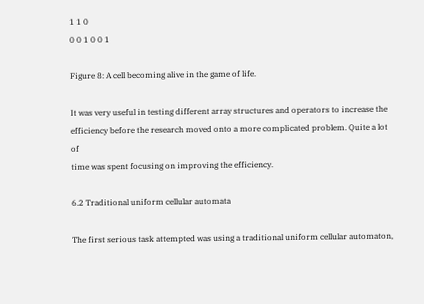1 1 0
0 0 1 0 0 1

Figure 8: A cell becoming alive in the game of life.

It was very useful in testing different array structures and operators to increase the
efficiency before the research moved onto a more complicated problem. Quite a lot of
time was spent focusing on improving the efficiency.

6.2 Traditional uniform cellular automata

The first serious task attempted was using a traditional uniform cellular automaton,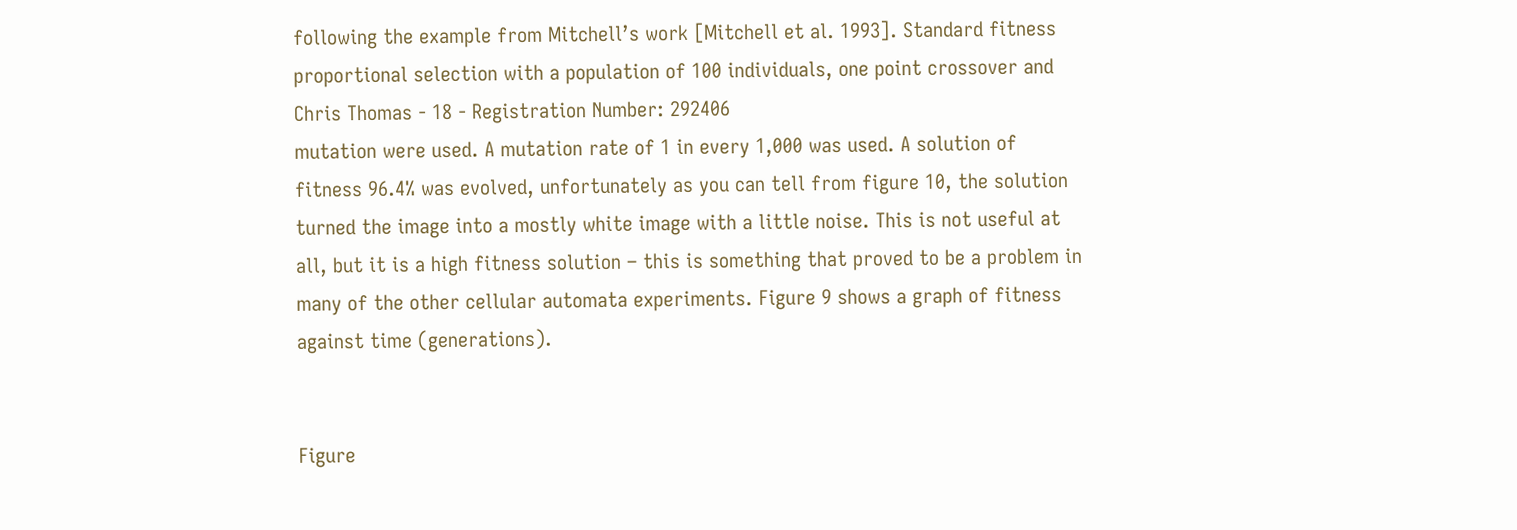following the example from Mitchell’s work [Mitchell et al. 1993]. Standard fitness
proportional selection with a population of 100 individuals, one point crossover and
Chris Thomas - 18 - Registration Number: 292406
mutation were used. A mutation rate of 1 in every 1,000 was used. A solution of
fitness 96.4% was evolved, unfortunately as you can tell from figure 10, the solution
turned the image into a mostly white image with a little noise. This is not useful at
all, but it is a high fitness solution – this is something that proved to be a problem in
many of the other cellular automata experiments. Figure 9 shows a graph of fitness
against time (generations).


Figure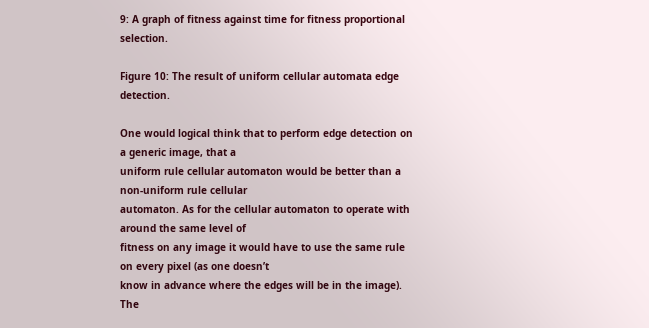9: A graph of fitness against time for fitness proportional selection.

Figure 10: The result of uniform cellular automata edge detection.

One would logical think that to perform edge detection on a generic image, that a
uniform rule cellular automaton would be better than a non-uniform rule cellular
automaton. As for the cellular automaton to operate with around the same level of
fitness on any image it would have to use the same rule on every pixel (as one doesn’t
know in advance where the edges will be in the image). The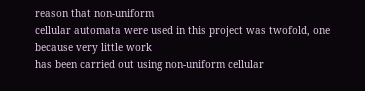reason that non-uniform
cellular automata were used in this project was twofold, one because very little work
has been carried out using non-uniform cellular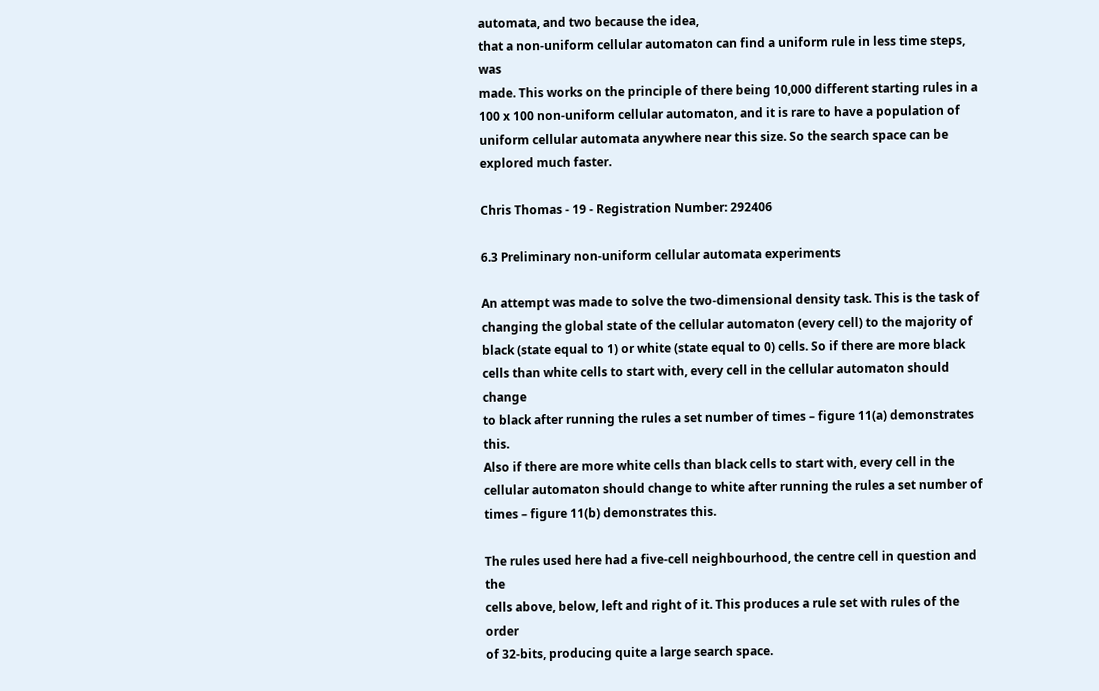automata, and two because the idea,
that a non-uniform cellular automaton can find a uniform rule in less time steps, was
made. This works on the principle of there being 10,000 different starting rules in a
100 x 100 non-uniform cellular automaton, and it is rare to have a population of
uniform cellular automata anywhere near this size. So the search space can be
explored much faster.

Chris Thomas - 19 - Registration Number: 292406

6.3 Preliminary non-uniform cellular automata experiments

An attempt was made to solve the two-dimensional density task. This is the task of
changing the global state of the cellular automaton (every cell) to the majority of
black (state equal to 1) or white (state equal to 0) cells. So if there are more black
cells than white cells to start with, every cell in the cellular automaton should change
to black after running the rules a set number of times – figure 11(a) demonstrates this.
Also if there are more white cells than black cells to start with, every cell in the
cellular automaton should change to white after running the rules a set number of
times – figure 11(b) demonstrates this.

The rules used here had a five-cell neighbourhood, the centre cell in question and the
cells above, below, left and right of it. This produces a rule set with rules of the order
of 32-bits, producing quite a large search space.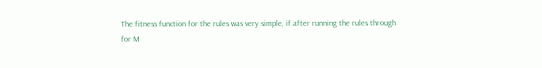The fitness function for the rules was very simple, if after running the rules through
for M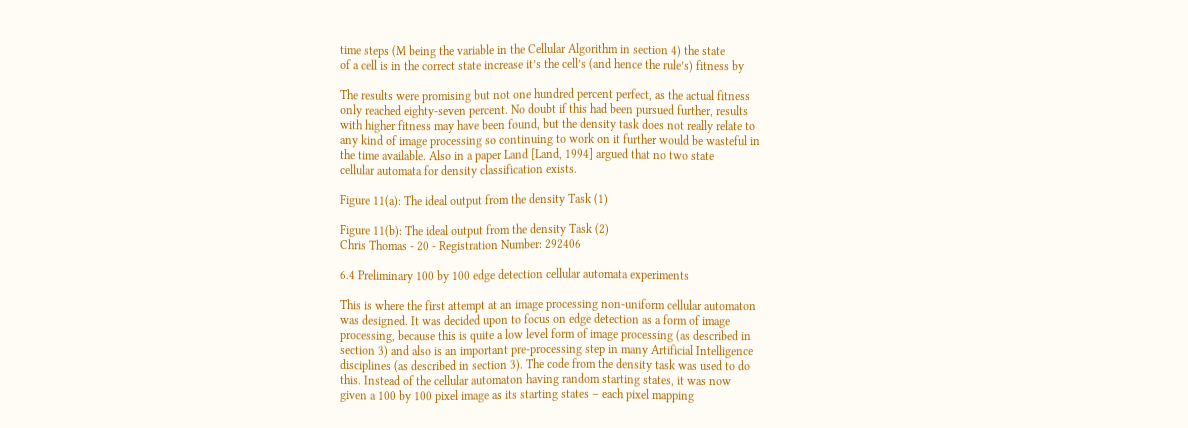time steps (M being the variable in the Cellular Algorithm in section 4) the state
of a cell is in the correct state increase it’s the cell’s (and hence the rule’s) fitness by

The results were promising but not one hundred percent perfect, as the actual fitness
only reached eighty-seven percent. No doubt if this had been pursued further, results
with higher fitness may have been found, but the density task does not really relate to
any kind of image processing so continuing to work on it further would be wasteful in
the time available. Also in a paper Land [Land, 1994] argued that no two state
cellular automata for density classification exists.

Figure 11(a): The ideal output from the density Task (1)

Figure 11(b): The ideal output from the density Task (2)
Chris Thomas - 20 - Registration Number: 292406

6.4 Preliminary 100 by 100 edge detection cellular automata experiments

This is where the first attempt at an image processing non-uniform cellular automaton
was designed. It was decided upon to focus on edge detection as a form of image
processing, because this is quite a low level form of image processing (as described in
section 3) and also is an important pre-processing step in many Artificial Intelligence
disciplines (as described in section 3). The code from the density task was used to do
this. Instead of the cellular automaton having random starting states, it was now
given a 100 by 100 pixel image as its starting states – each pixel mapping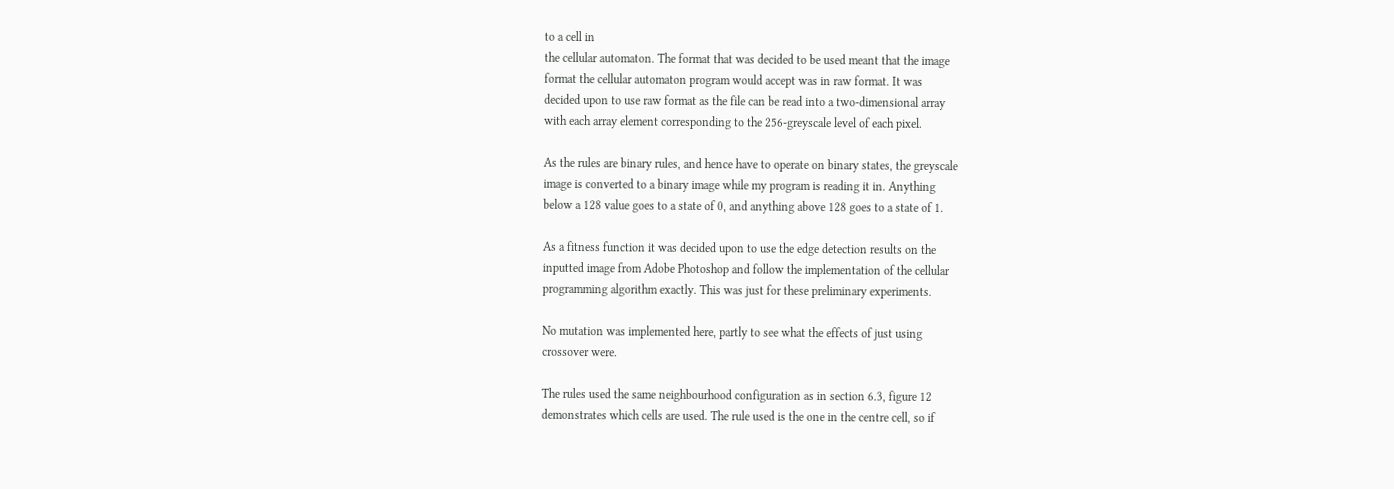to a cell in
the cellular automaton. The format that was decided to be used meant that the image
format the cellular automaton program would accept was in raw format. It was
decided upon to use raw format as the file can be read into a two-dimensional array
with each array element corresponding to the 256-greyscale level of each pixel.

As the rules are binary rules, and hence have to operate on binary states, the greyscale
image is converted to a binary image while my program is reading it in. Anything
below a 128 value goes to a state of 0, and anything above 128 goes to a state of 1.

As a fitness function it was decided upon to use the edge detection results on the
inputted image from Adobe Photoshop and follow the implementation of the cellular
programming algorithm exactly. This was just for these preliminary experiments.

No mutation was implemented here, partly to see what the effects of just using
crossover were.

The rules used the same neighbourhood configuration as in section 6.3, figure 12
demonstrates which cells are used. The rule used is the one in the centre cell, so if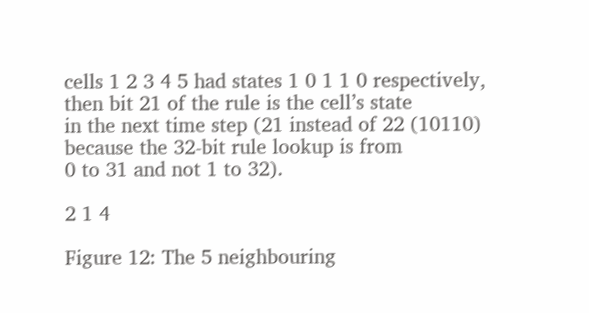cells 1 2 3 4 5 had states 1 0 1 1 0 respectively, then bit 21 of the rule is the cell’s state
in the next time step (21 instead of 22 (10110) because the 32-bit rule lookup is from
0 to 31 and not 1 to 32).

2 1 4

Figure 12: The 5 neighbouring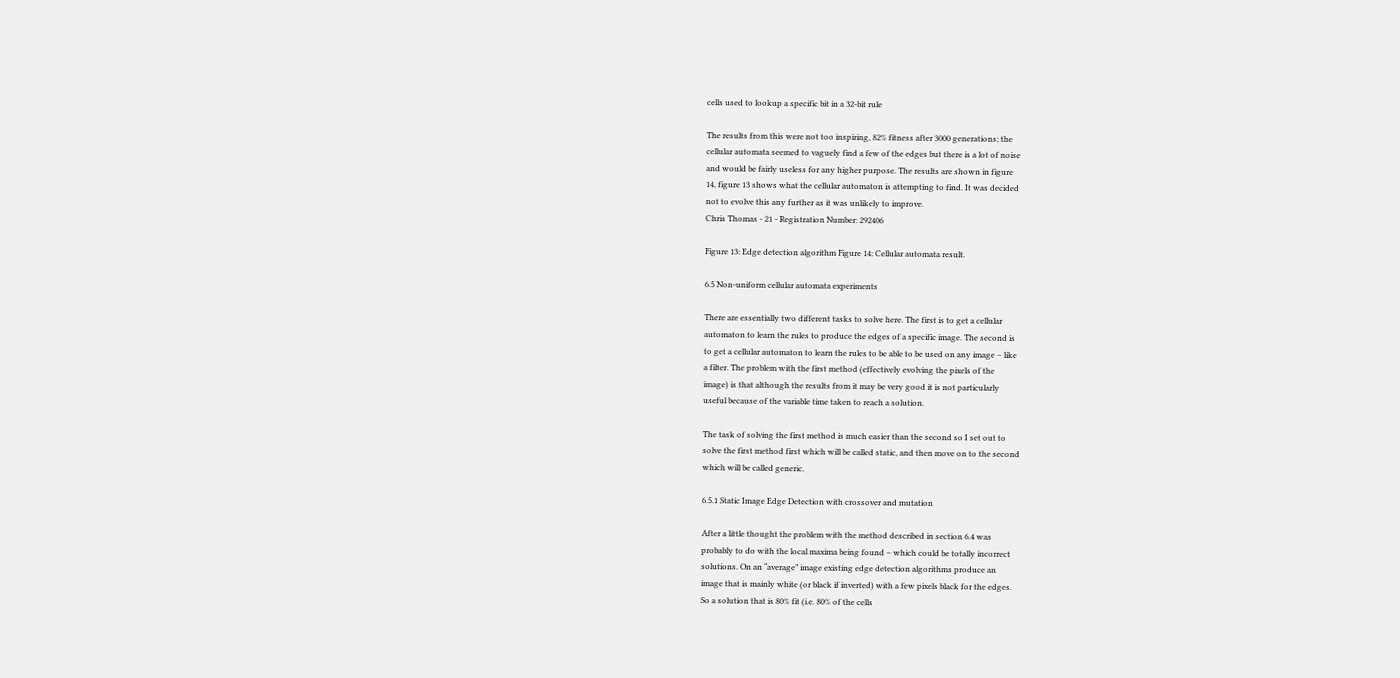cells used to lookup a specific bit in a 32-bit rule

The results from this were not too inspiring, 82% fitness after 3000 generations; the
cellular automata seemed to vaguely find a few of the edges but there is a lot of noise
and would be fairly useless for any higher purpose. The results are shown in figure
14, figure 13 shows what the cellular automaton is attempting to find. It was decided
not to evolve this any further as it was unlikely to improve.
Chris Thomas - 21 - Registration Number: 292406

Figure 13: Edge detection algorithm Figure 14: Cellular automata result.

6.5 Non-uniform cellular automata experiments

There are essentially two different tasks to solve here. The first is to get a cellular
automaton to learn the rules to produce the edges of a specific image. The second is
to get a cellular automaton to learn the rules to be able to be used on any image – like
a filter. The problem with the first method (effectively evolving the pixels of the
image) is that although the results from it may be very good it is not particularly
useful because of the variable time taken to reach a solution.

The task of solving the first method is much easier than the second so I set out to
solve the first method first which will be called static, and then move on to the second
which will be called generic.

6.5.1 Static Image Edge Detection with crossover and mutation

After a little thought the problem with the method described in section 6.4 was
probably to do with the local maxima being found – which could be totally incorrect
solutions. On an “average” image existing edge detection algorithms produce an
image that is mainly white (or black if inverted) with a few pixels black for the edges.
So a solution that is 80% fit (i.e. 80% of the cells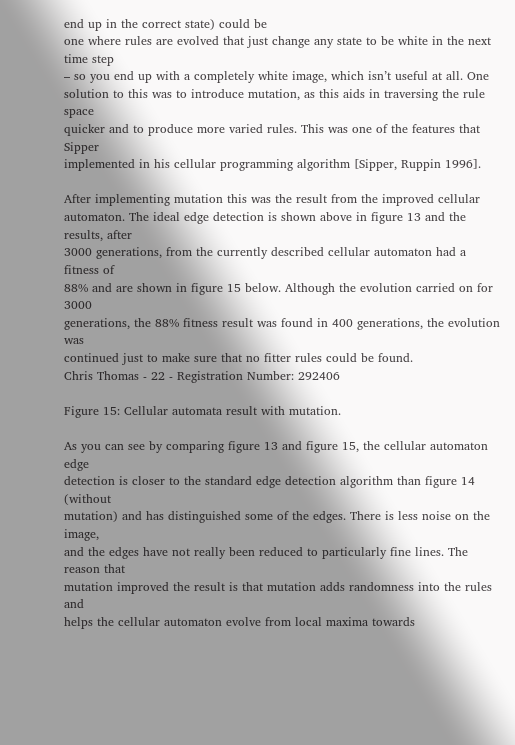end up in the correct state) could be
one where rules are evolved that just change any state to be white in the next time step
– so you end up with a completely white image, which isn’t useful at all. One
solution to this was to introduce mutation, as this aids in traversing the rule space
quicker and to produce more varied rules. This was one of the features that Sipper
implemented in his cellular programming algorithm [Sipper, Ruppin 1996].

After implementing mutation this was the result from the improved cellular
automaton. The ideal edge detection is shown above in figure 13 and the results, after
3000 generations, from the currently described cellular automaton had a fitness of
88% and are shown in figure 15 below. Although the evolution carried on for 3000
generations, the 88% fitness result was found in 400 generations, the evolution was
continued just to make sure that no fitter rules could be found.
Chris Thomas - 22 - Registration Number: 292406

Figure 15: Cellular automata result with mutation.

As you can see by comparing figure 13 and figure 15, the cellular automaton edge
detection is closer to the standard edge detection algorithm than figure 14 (without
mutation) and has distinguished some of the edges. There is less noise on the image,
and the edges have not really been reduced to particularly fine lines. The reason that
mutation improved the result is that mutation adds randomness into the rules and
helps the cellular automaton evolve from local maxima towards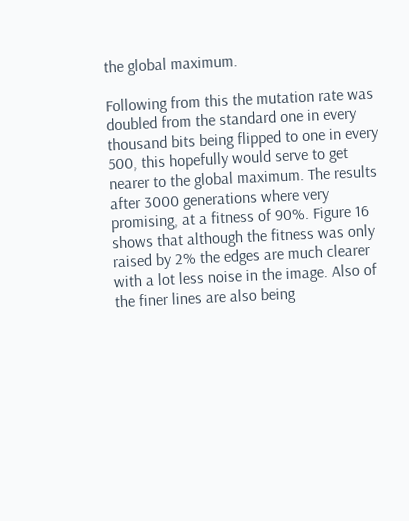the global maximum.

Following from this the mutation rate was doubled from the standard one in every
thousand bits being flipped to one in every 500, this hopefully would serve to get
nearer to the global maximum. The results after 3000 generations where very
promising, at a fitness of 90%. Figure 16 shows that although the fitness was only
raised by 2% the edges are much clearer with a lot less noise in the image. Also of
the finer lines are also being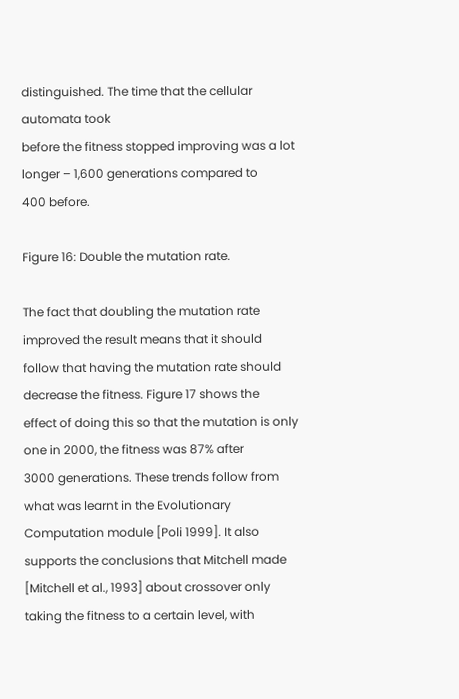distinguished. The time that the cellular automata took
before the fitness stopped improving was a lot longer – 1,600 generations compared to
400 before.

Figure 16: Double the mutation rate.

The fact that doubling the mutation rate improved the result means that it should
follow that having the mutation rate should decrease the fitness. Figure 17 shows the
effect of doing this so that the mutation is only one in 2000, the fitness was 87% after
3000 generations. These trends follow from what was learnt in the Evolutionary
Computation module [Poli 1999]. It also supports the conclusions that Mitchell made
[Mitchell et al., 1993] about crossover only taking the fitness to a certain level, with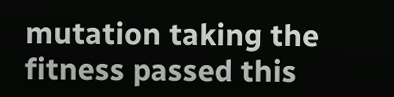mutation taking the fitness passed this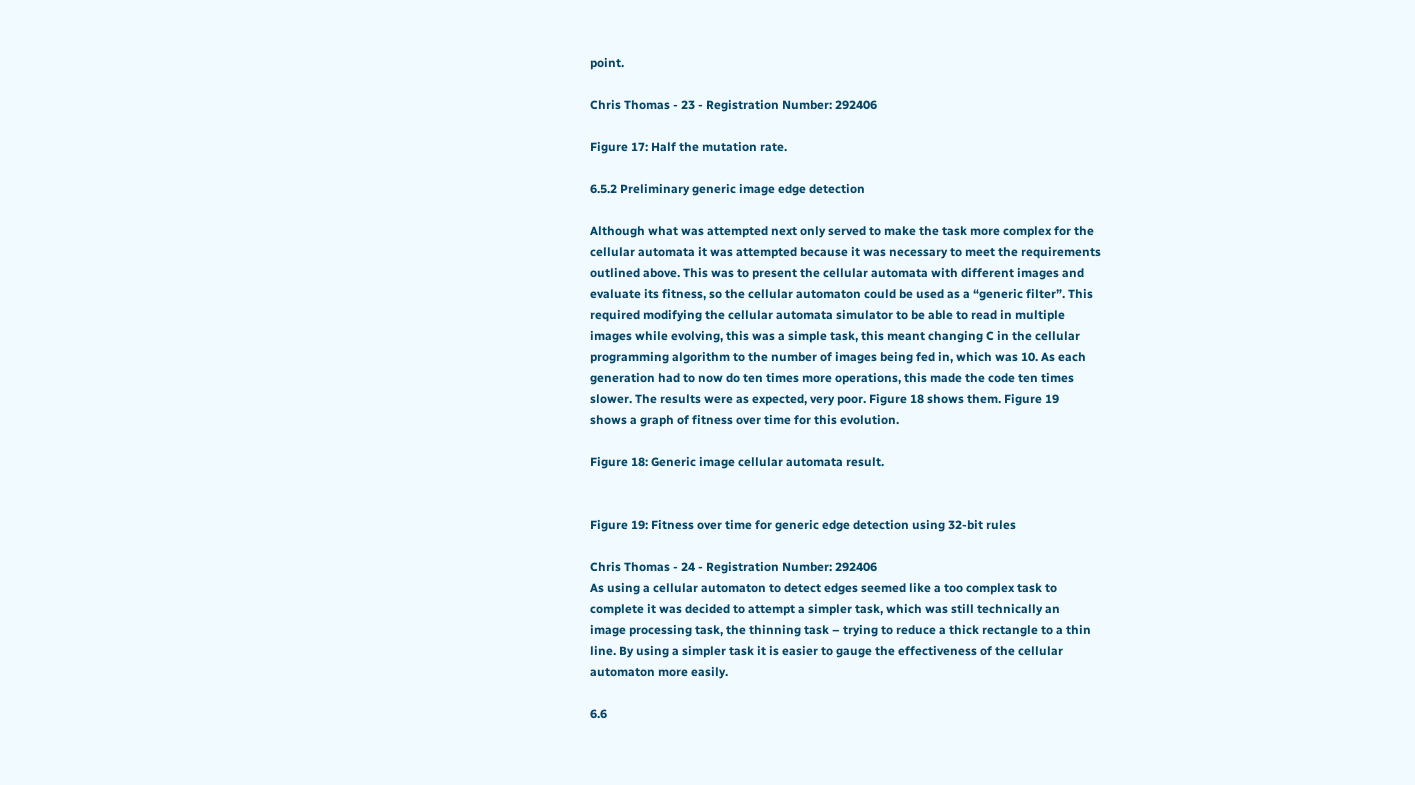point.

Chris Thomas - 23 - Registration Number: 292406

Figure 17: Half the mutation rate.

6.5.2 Preliminary generic image edge detection

Although what was attempted next only served to make the task more complex for the
cellular automata it was attempted because it was necessary to meet the requirements
outlined above. This was to present the cellular automata with different images and
evaluate its fitness, so the cellular automaton could be used as a “generic filter”. This
required modifying the cellular automata simulator to be able to read in multiple
images while evolving, this was a simple task, this meant changing C in the cellular
programming algorithm to the number of images being fed in, which was 10. As each
generation had to now do ten times more operations, this made the code ten times
slower. The results were as expected, very poor. Figure 18 shows them. Figure 19
shows a graph of fitness over time for this evolution.

Figure 18: Generic image cellular automata result.


Figure 19: Fitness over time for generic edge detection using 32-bit rules

Chris Thomas - 24 - Registration Number: 292406
As using a cellular automaton to detect edges seemed like a too complex task to
complete it was decided to attempt a simpler task, which was still technically an
image processing task, the thinning task – trying to reduce a thick rectangle to a thin
line. By using a simpler task it is easier to gauge the effectiveness of the cellular
automaton more easily.

6.6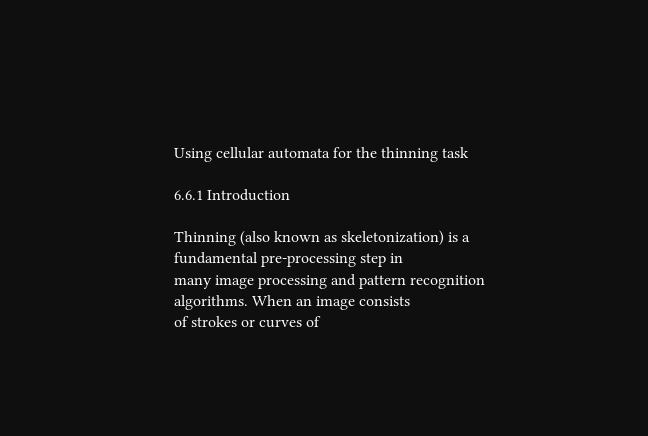Using cellular automata for the thinning task

6.6.1 Introduction

Thinning (also known as skeletonization) is a fundamental pre-processing step in
many image processing and pattern recognition algorithms. When an image consists
of strokes or curves of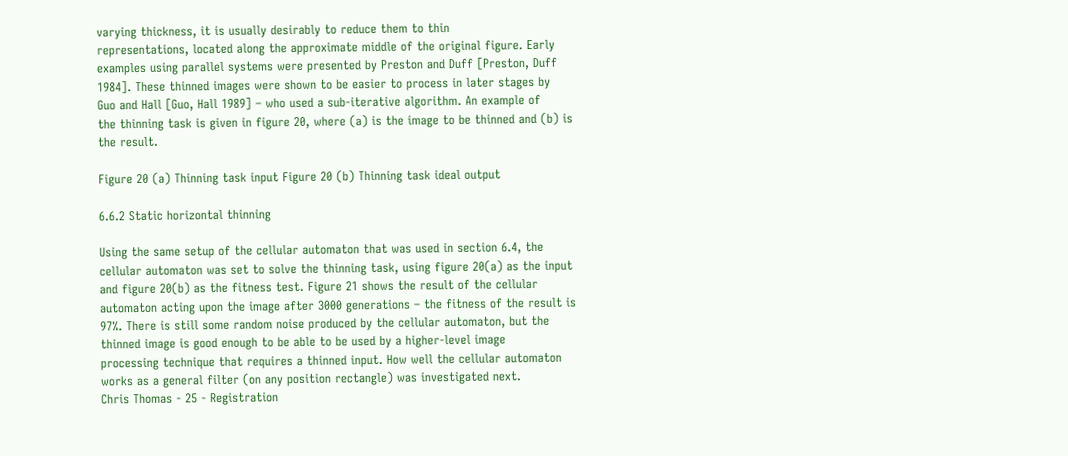varying thickness, it is usually desirably to reduce them to thin
representations, located along the approximate middle of the original figure. Early
examples using parallel systems were presented by Preston and Duff [Preston, Duff
1984]. These thinned images were shown to be easier to process in later stages by
Guo and Hall [Guo, Hall 1989] – who used a sub-iterative algorithm. An example of
the thinning task is given in figure 20, where (a) is the image to be thinned and (b) is
the result.

Figure 20 (a) Thinning task input Figure 20 (b) Thinning task ideal output

6.6.2 Static horizontal thinning

Using the same setup of the cellular automaton that was used in section 6.4, the
cellular automaton was set to solve the thinning task, using figure 20(a) as the input
and figure 20(b) as the fitness test. Figure 21 shows the result of the cellular
automaton acting upon the image after 3000 generations – the fitness of the result is
97%. There is still some random noise produced by the cellular automaton, but the
thinned image is good enough to be able to be used by a higher-level image
processing technique that requires a thinned input. How well the cellular automaton
works as a general filter (on any position rectangle) was investigated next.
Chris Thomas - 25 - Registration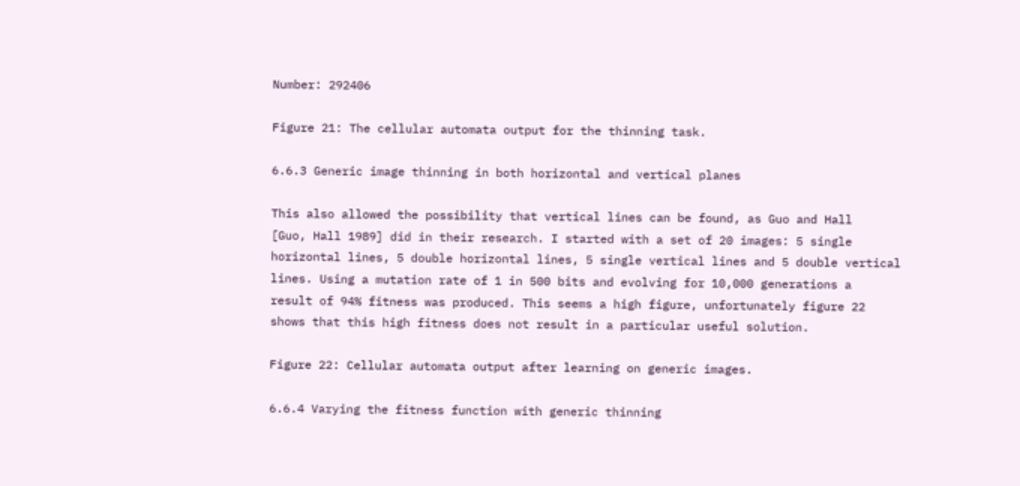Number: 292406

Figure 21: The cellular automata output for the thinning task.

6.6.3 Generic image thinning in both horizontal and vertical planes

This also allowed the possibility that vertical lines can be found, as Guo and Hall
[Guo, Hall 1989] did in their research. I started with a set of 20 images: 5 single
horizontal lines, 5 double horizontal lines, 5 single vertical lines and 5 double vertical
lines. Using a mutation rate of 1 in 500 bits and evolving for 10,000 generations a
result of 94% fitness was produced. This seems a high figure, unfortunately figure 22
shows that this high fitness does not result in a particular useful solution.

Figure 22: Cellular automata output after learning on generic images.

6.6.4 Varying the fitness function with generic thinning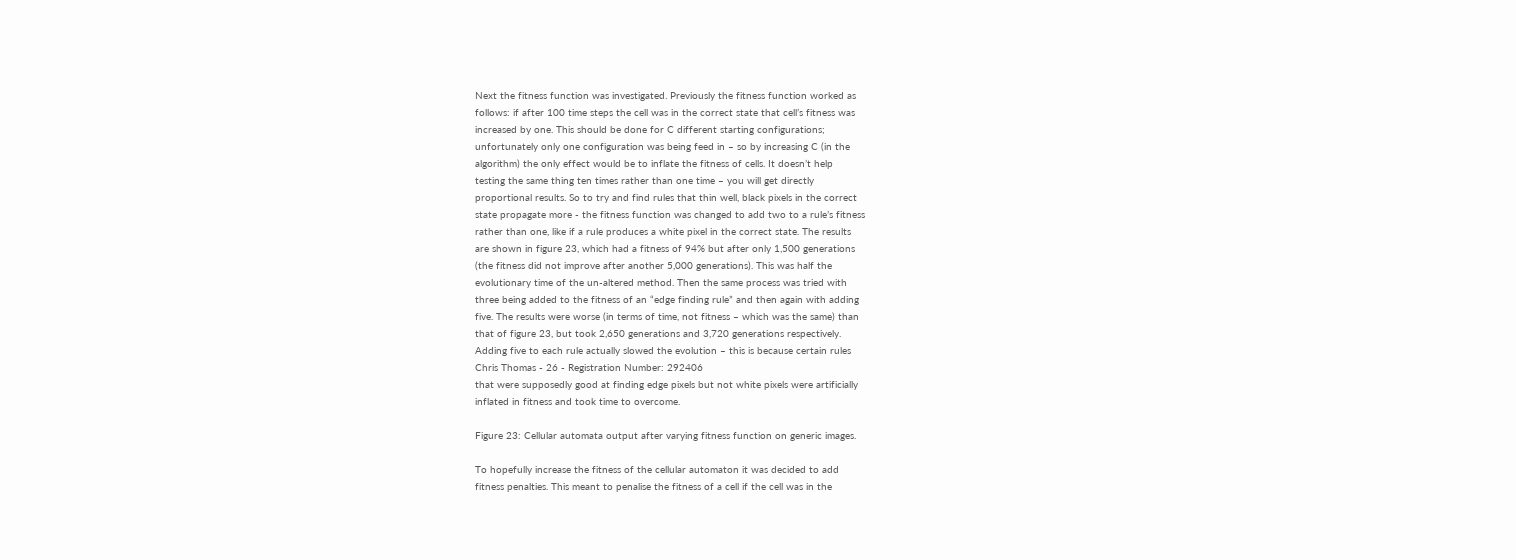Next the fitness function was investigated. Previously the fitness function worked as
follows: if after 100 time steps the cell was in the correct state that cell’s fitness was
increased by one. This should be done for C different starting configurations;
unfortunately only one configuration was being feed in – so by increasing C (in the
algorithm) the only effect would be to inflate the fitness of cells. It doesn’t help
testing the same thing ten times rather than one time – you will get directly
proportional results. So to try and find rules that thin well, black pixels in the correct
state propagate more - the fitness function was changed to add two to a rule’s fitness
rather than one, like if a rule produces a white pixel in the correct state. The results
are shown in figure 23, which had a fitness of 94% but after only 1,500 generations
(the fitness did not improve after another 5,000 generations). This was half the
evolutionary time of the un-altered method. Then the same process was tried with
three being added to the fitness of an “edge finding rule” and then again with adding
five. The results were worse (in terms of time, not fitness – which was the same) than
that of figure 23, but took 2,650 generations and 3,720 generations respectively.
Adding five to each rule actually slowed the evolution – this is because certain rules
Chris Thomas - 26 - Registration Number: 292406
that were supposedly good at finding edge pixels but not white pixels were artificially
inflated in fitness and took time to overcome.

Figure 23: Cellular automata output after varying fitness function on generic images.

To hopefully increase the fitness of the cellular automaton it was decided to add
fitness penalties. This meant to penalise the fitness of a cell if the cell was in the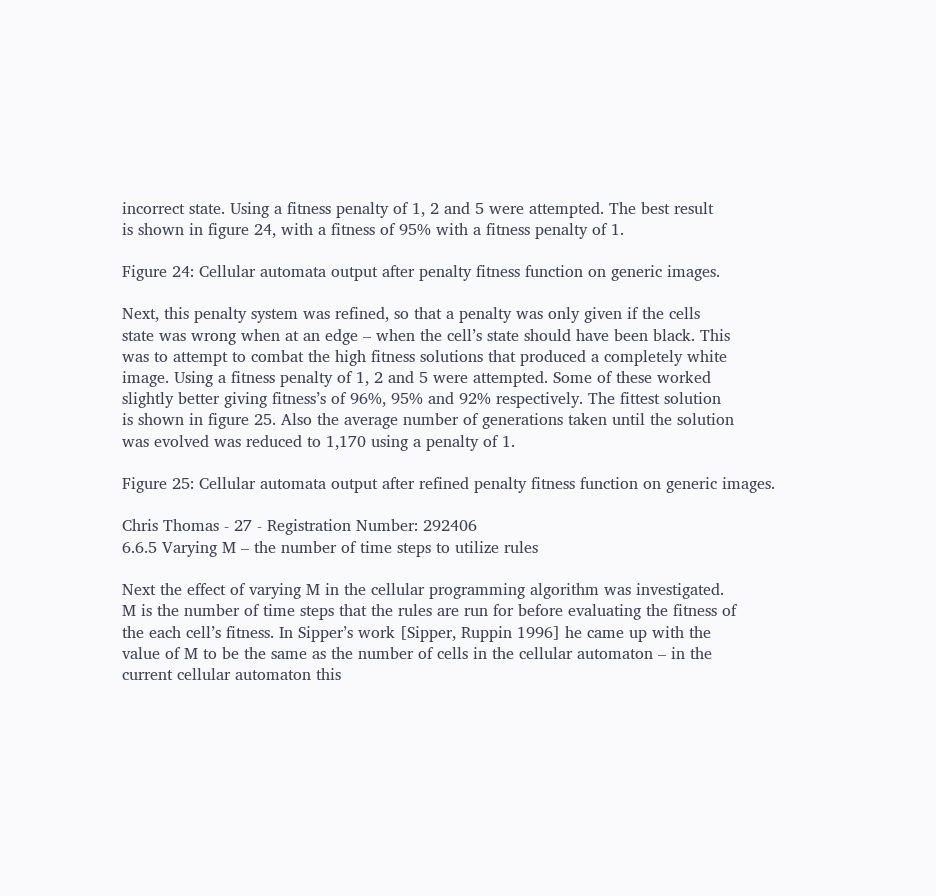incorrect state. Using a fitness penalty of 1, 2 and 5 were attempted. The best result
is shown in figure 24, with a fitness of 95% with a fitness penalty of 1.

Figure 24: Cellular automata output after penalty fitness function on generic images.

Next, this penalty system was refined, so that a penalty was only given if the cells
state was wrong when at an edge – when the cell’s state should have been black. This
was to attempt to combat the high fitness solutions that produced a completely white
image. Using a fitness penalty of 1, 2 and 5 were attempted. Some of these worked
slightly better giving fitness’s of 96%, 95% and 92% respectively. The fittest solution
is shown in figure 25. Also the average number of generations taken until the solution
was evolved was reduced to 1,170 using a penalty of 1.

Figure 25: Cellular automata output after refined penalty fitness function on generic images.

Chris Thomas - 27 - Registration Number: 292406
6.6.5 Varying M – the number of time steps to utilize rules

Next the effect of varying M in the cellular programming algorithm was investigated.
M is the number of time steps that the rules are run for before evaluating the fitness of
the each cell’s fitness. In Sipper’s work [Sipper, Ruppin 1996] he came up with the
value of M to be the same as the number of cells in the cellular automaton – in the
current cellular automaton this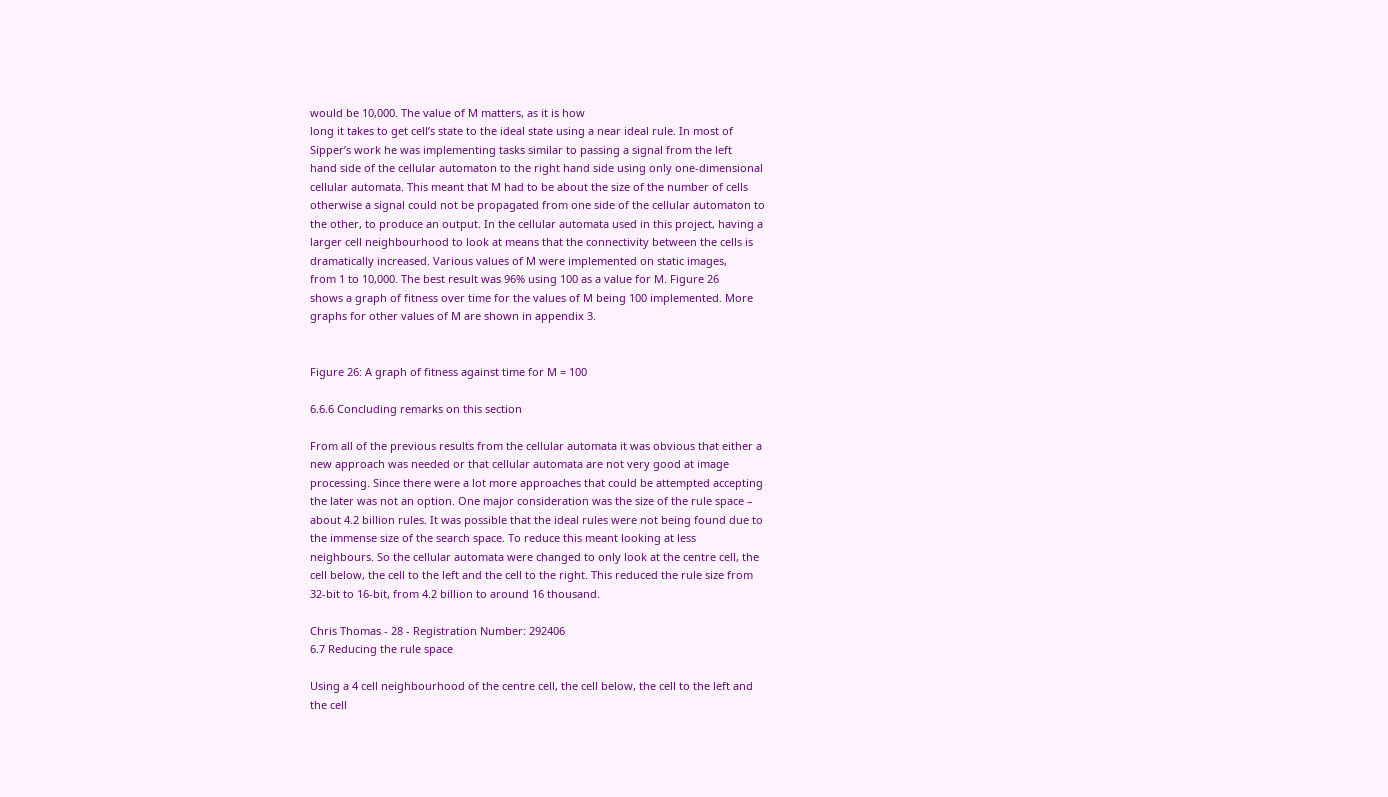would be 10,000. The value of M matters, as it is how
long it takes to get cell’s state to the ideal state using a near ideal rule. In most of
Sipper’s work he was implementing tasks similar to passing a signal from the left
hand side of the cellular automaton to the right hand side using only one-dimensional
cellular automata. This meant that M had to be about the size of the number of cells
otherwise a signal could not be propagated from one side of the cellular automaton to
the other, to produce an output. In the cellular automata used in this project, having a
larger cell neighbourhood to look at means that the connectivity between the cells is
dramatically increased. Various values of M were implemented on static images,
from 1 to 10,000. The best result was 96% using 100 as a value for M. Figure 26
shows a graph of fitness over time for the values of M being 100 implemented. More
graphs for other values of M are shown in appendix 3.


Figure 26: A graph of fitness against time for M = 100

6.6.6 Concluding remarks on this section

From all of the previous results from the cellular automata it was obvious that either a
new approach was needed or that cellular automata are not very good at image
processing. Since there were a lot more approaches that could be attempted accepting
the later was not an option. One major consideration was the size of the rule space –
about 4.2 billion rules. It was possible that the ideal rules were not being found due to
the immense size of the search space. To reduce this meant looking at less
neighbours. So the cellular automata were changed to only look at the centre cell, the
cell below, the cell to the left and the cell to the right. This reduced the rule size from
32-bit to 16-bit, from 4.2 billion to around 16 thousand.

Chris Thomas - 28 - Registration Number: 292406
6.7 Reducing the rule space

Using a 4 cell neighbourhood of the centre cell, the cell below, the cell to the left and
the cell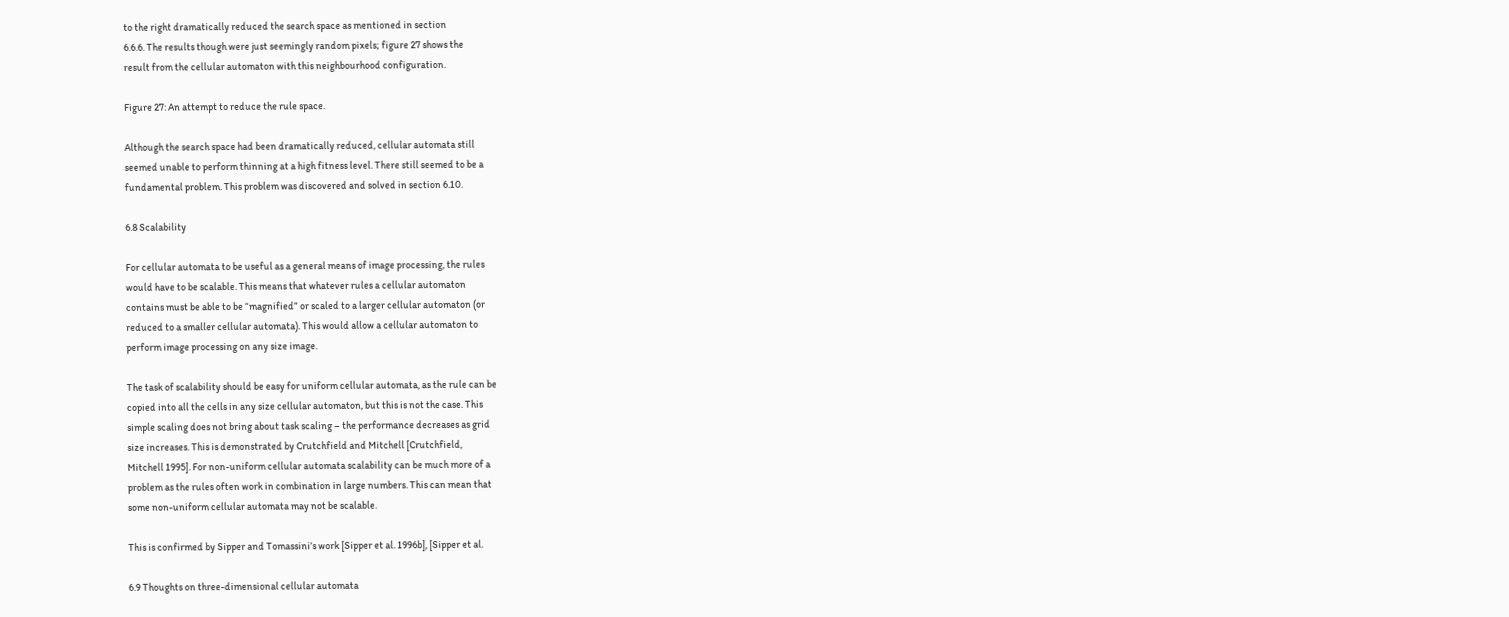to the right dramatically reduced the search space as mentioned in section
6.6.6. The results though were just seemingly random pixels; figure 27 shows the
result from the cellular automaton with this neighbourhood configuration.

Figure 27: An attempt to reduce the rule space.

Although the search space had been dramatically reduced, cellular automata still
seemed unable to perform thinning at a high fitness level. There still seemed to be a
fundamental problem. This problem was discovered and solved in section 6.10.

6.8 Scalability

For cellular automata to be useful as a general means of image processing, the rules
would have to be scalable. This means that whatever rules a cellular automaton
contains must be able to be “magnified” or scaled to a larger cellular automaton (or
reduced to a smaller cellular automata). This would allow a cellular automaton to
perform image processing on any size image.

The task of scalability should be easy for uniform cellular automata, as the rule can be
copied into all the cells in any size cellular automaton, but this is not the case. This
simple scaling does not bring about task scaling – the performance decreases as grid
size increases. This is demonstrated by Crutchfield and Mitchell [Crutchfield,
Mitchell 1995]. For non-uniform cellular automata scalability can be much more of a
problem as the rules often work in combination in large numbers. This can mean that
some non-uniform cellular automata may not be scalable.

This is confirmed by Sipper and Tomassini’s work [Sipper et al. 1996b], [Sipper et al.

6.9 Thoughts on three-dimensional cellular automata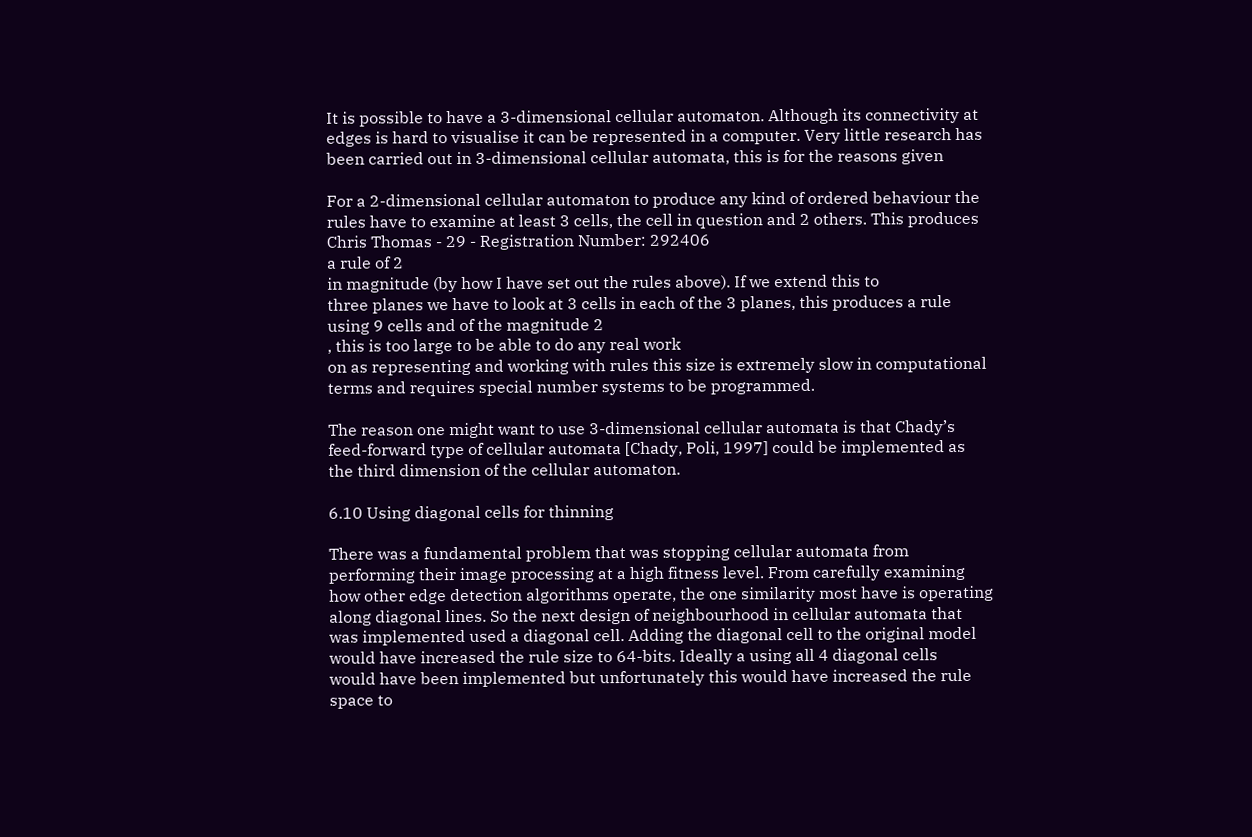It is possible to have a 3-dimensional cellular automaton. Although its connectivity at
edges is hard to visualise it can be represented in a computer. Very little research has
been carried out in 3-dimensional cellular automata, this is for the reasons given

For a 2-dimensional cellular automaton to produce any kind of ordered behaviour the
rules have to examine at least 3 cells, the cell in question and 2 others. This produces
Chris Thomas - 29 - Registration Number: 292406
a rule of 2
in magnitude (by how I have set out the rules above). If we extend this to
three planes we have to look at 3 cells in each of the 3 planes, this produces a rule
using 9 cells and of the magnitude 2
, this is too large to be able to do any real work
on as representing and working with rules this size is extremely slow in computational
terms and requires special number systems to be programmed.

The reason one might want to use 3-dimensional cellular automata is that Chady’s
feed-forward type of cellular automata [Chady, Poli, 1997] could be implemented as
the third dimension of the cellular automaton.

6.10 Using diagonal cells for thinning

There was a fundamental problem that was stopping cellular automata from
performing their image processing at a high fitness level. From carefully examining
how other edge detection algorithms operate, the one similarity most have is operating
along diagonal lines. So the next design of neighbourhood in cellular automata that
was implemented used a diagonal cell. Adding the diagonal cell to the original model
would have increased the rule size to 64-bits. Ideally a using all 4 diagonal cells
would have been implemented but unfortunately this would have increased the rule
space to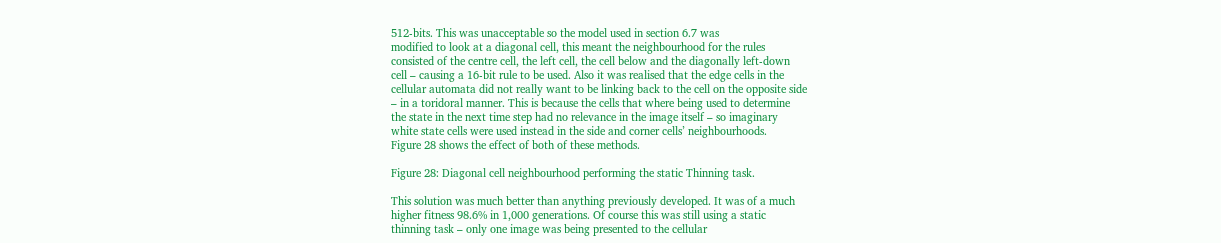512-bits. This was unacceptable so the model used in section 6.7 was
modified to look at a diagonal cell, this meant the neighbourhood for the rules
consisted of the centre cell, the left cell, the cell below and the diagonally left-down
cell – causing a 16-bit rule to be used. Also it was realised that the edge cells in the
cellular automata did not really want to be linking back to the cell on the opposite side
– in a toridoral manner. This is because the cells that where being used to determine
the state in the next time step had no relevance in the image itself – so imaginary
white state cells were used instead in the side and corner cells’ neighbourhoods.
Figure 28 shows the effect of both of these methods.

Figure 28: Diagonal cell neighbourhood performing the static Thinning task.

This solution was much better than anything previously developed. It was of a much
higher fitness 98.6% in 1,000 generations. Of course this was still using a static
thinning task – only one image was being presented to the cellular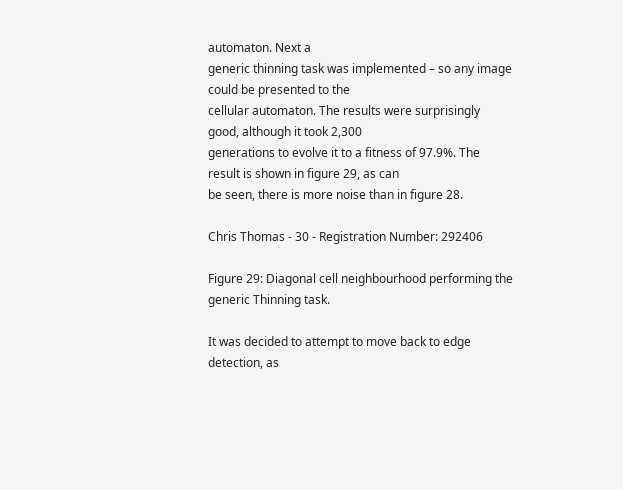automaton. Next a
generic thinning task was implemented – so any image could be presented to the
cellular automaton. The results were surprisingly good, although it took 2,300
generations to evolve it to a fitness of 97.9%. The result is shown in figure 29, as can
be seen, there is more noise than in figure 28.

Chris Thomas - 30 - Registration Number: 292406

Figure 29: Diagonal cell neighbourhood performing the generic Thinning task.

It was decided to attempt to move back to edge detection, as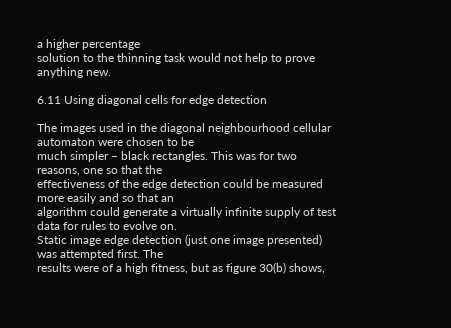a higher percentage
solution to the thinning task would not help to prove anything new.

6.11 Using diagonal cells for edge detection

The images used in the diagonal neighbourhood cellular automaton were chosen to be
much simpler – black rectangles. This was for two reasons, one so that the
effectiveness of the edge detection could be measured more easily and so that an
algorithm could generate a virtually infinite supply of test data for rules to evolve on.
Static image edge detection (just one image presented) was attempted first. The
results were of a high fitness, but as figure 30(b) shows,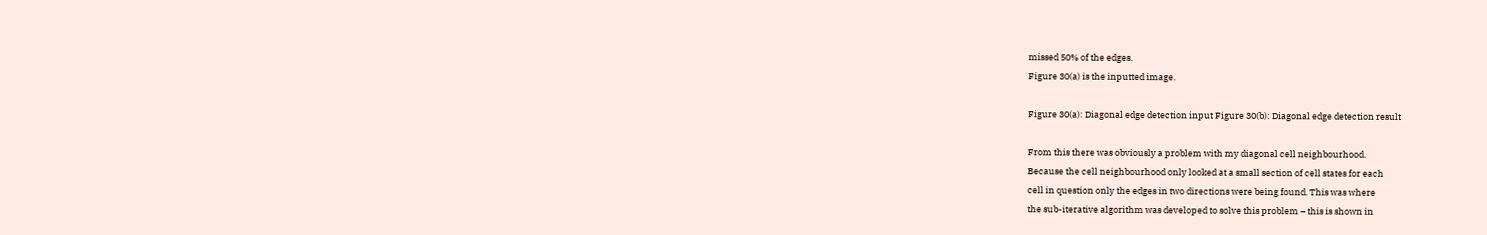missed 50% of the edges.
Figure 30(a) is the inputted image.

Figure 30(a): Diagonal edge detection input Figure 30(b): Diagonal edge detection result

From this there was obviously a problem with my diagonal cell neighbourhood.
Because the cell neighbourhood only looked at a small section of cell states for each
cell in question only the edges in two directions were being found. This was where
the sub-iterative algorithm was developed to solve this problem – this is shown in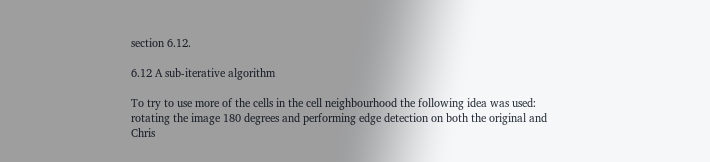section 6.12.

6.12 A sub-iterative algorithm

To try to use more of the cells in the cell neighbourhood the following idea was used:
rotating the image 180 degrees and performing edge detection on both the original and
Chris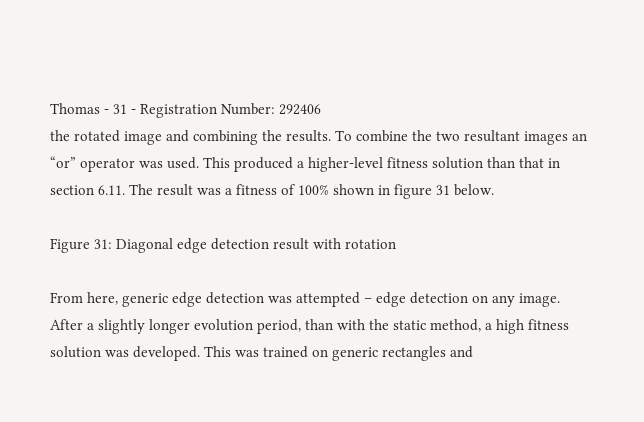Thomas - 31 - Registration Number: 292406
the rotated image and combining the results. To combine the two resultant images an
“or” operator was used. This produced a higher-level fitness solution than that in
section 6.11. The result was a fitness of 100% shown in figure 31 below.

Figure 31: Diagonal edge detection result with rotation

From here, generic edge detection was attempted – edge detection on any image.
After a slightly longer evolution period, than with the static method, a high fitness
solution was developed. This was trained on generic rectangles and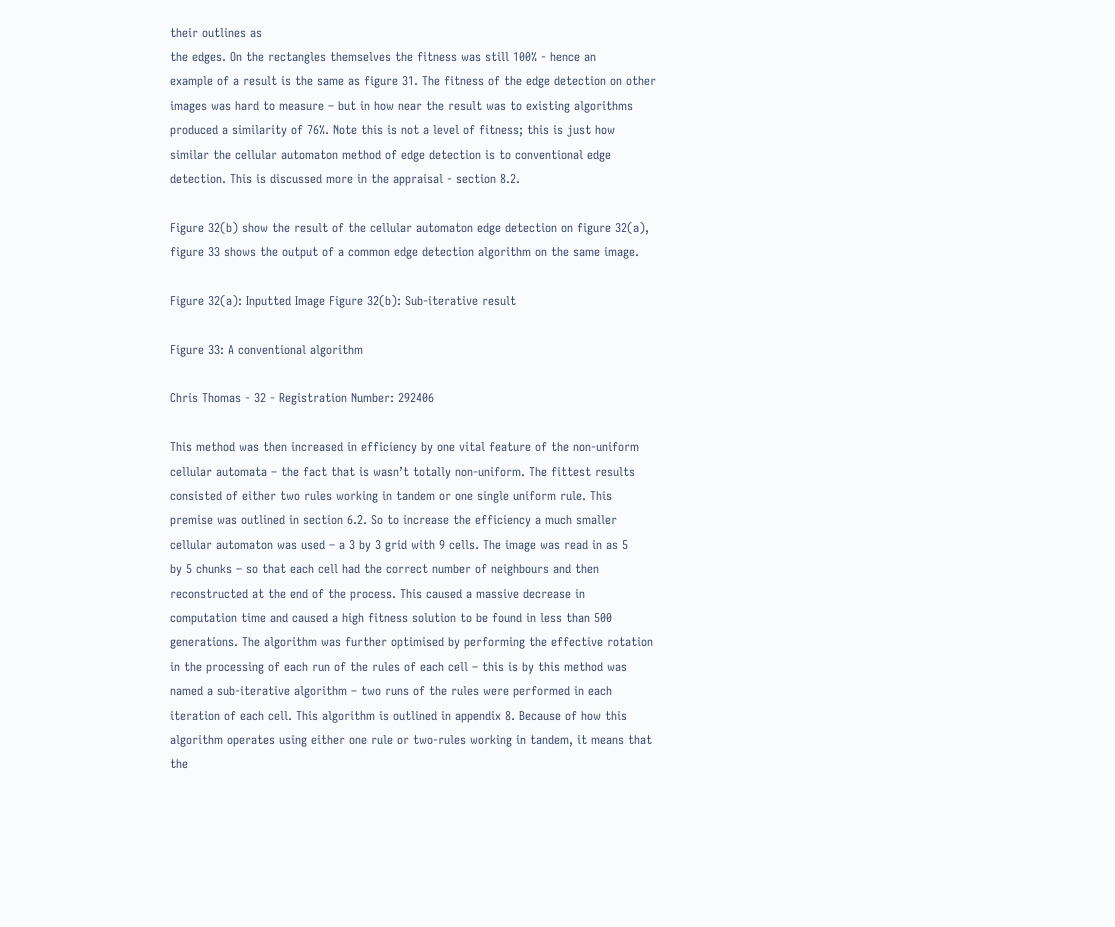their outlines as
the edges. On the rectangles themselves the fitness was still 100% - hence an
example of a result is the same as figure 31. The fitness of the edge detection on other
images was hard to measure – but in how near the result was to existing algorithms
produced a similarity of 76%. Note this is not a level of fitness; this is just how
similar the cellular automaton method of edge detection is to conventional edge
detection. This is discussed more in the appraisal - section 8.2.

Figure 32(b) show the result of the cellular automaton edge detection on figure 32(a),
figure 33 shows the output of a common edge detection algorithm on the same image.

Figure 32(a): Inputted Image Figure 32(b): Sub-iterative result

Figure 33: A conventional algorithm

Chris Thomas - 32 - Registration Number: 292406

This method was then increased in efficiency by one vital feature of the non-uniform
cellular automata – the fact that is wasn’t totally non-uniform. The fittest results
consisted of either two rules working in tandem or one single uniform rule. This
premise was outlined in section 6.2. So to increase the efficiency a much smaller
cellular automaton was used – a 3 by 3 grid with 9 cells. The image was read in as 5
by 5 chunks – so that each cell had the correct number of neighbours and then
reconstructed at the end of the process. This caused a massive decrease in
computation time and caused a high fitness solution to be found in less than 500
generations. The algorithm was further optimised by performing the effective rotation
in the processing of each run of the rules of each cell – this is by this method was
named a sub-iterative algorithm – two runs of the rules were performed in each
iteration of each cell. This algorithm is outlined in appendix 8. Because of how this
algorithm operates using either one rule or two-rules working in tandem, it means that
the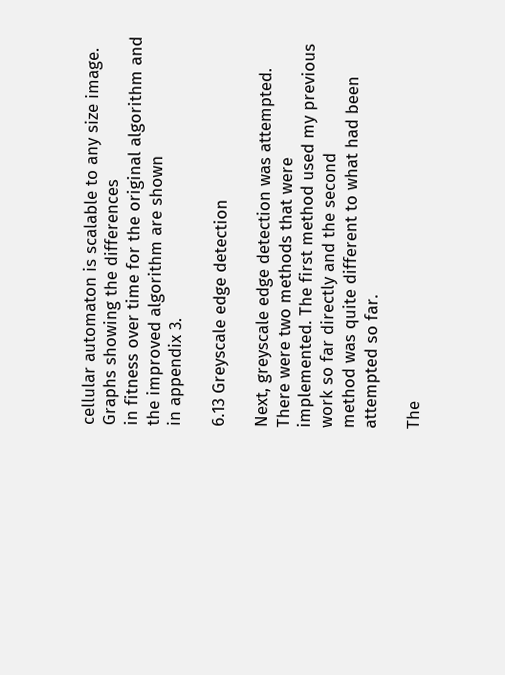cellular automaton is scalable to any size image. Graphs showing the differences
in fitness over time for the original algorithm and the improved algorithm are shown
in appendix 3.

6.13 Greyscale edge detection

Next, greyscale edge detection was attempted. There were two methods that were
implemented. The first method used my previous work so far directly and the second
method was quite different to what had been attempted so far.

The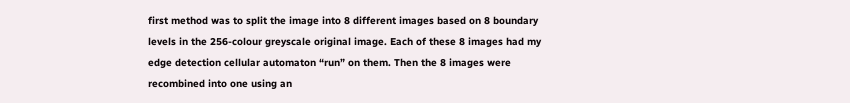first method was to split the image into 8 different images based on 8 boundary
levels in the 256-colour greyscale original image. Each of these 8 images had my
edge detection cellular automaton “run” on them. Then the 8 images were
recombined into one using an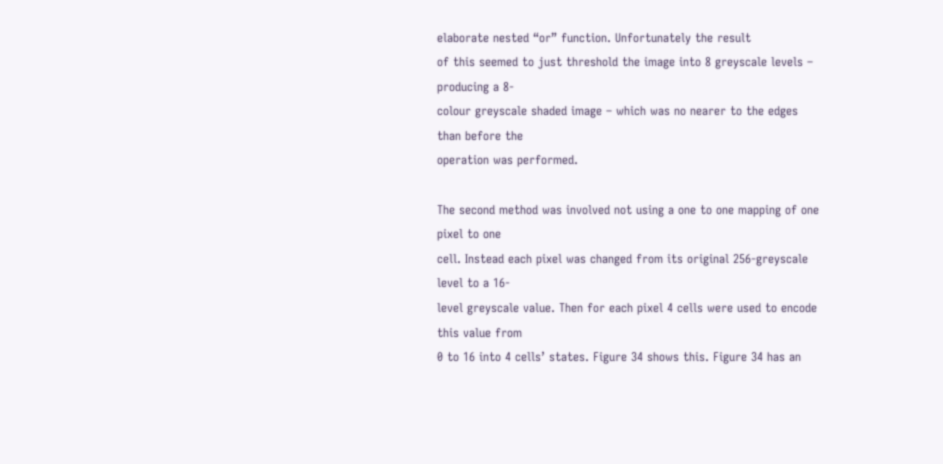elaborate nested “or” function. Unfortunately the result
of this seemed to just threshold the image into 8 greyscale levels – producing a 8-
colour greyscale shaded image – which was no nearer to the edges than before the
operation was performed.

The second method was involved not using a one to one mapping of one pixel to one
cell. Instead each pixel was changed from its original 256-greyscale level to a 16-
level greyscale value. Then for each pixel 4 cells were used to encode this value from
0 to 16 into 4 cells’ states. Figure 34 shows this. Figure 34 has an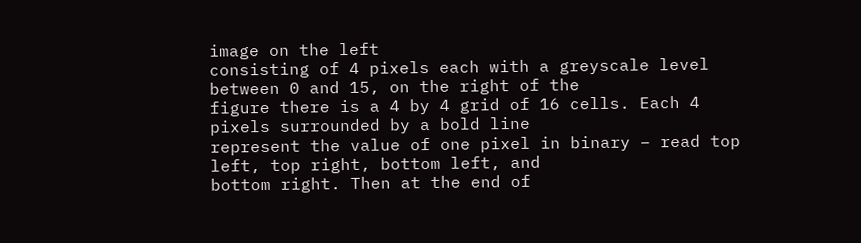image on the left
consisting of 4 pixels each with a greyscale level between 0 and 15, on the right of the
figure there is a 4 by 4 grid of 16 cells. Each 4 pixels surrounded by a bold line
represent the value of one pixel in binary – read top left, top right, bottom left, and
bottom right. Then at the end of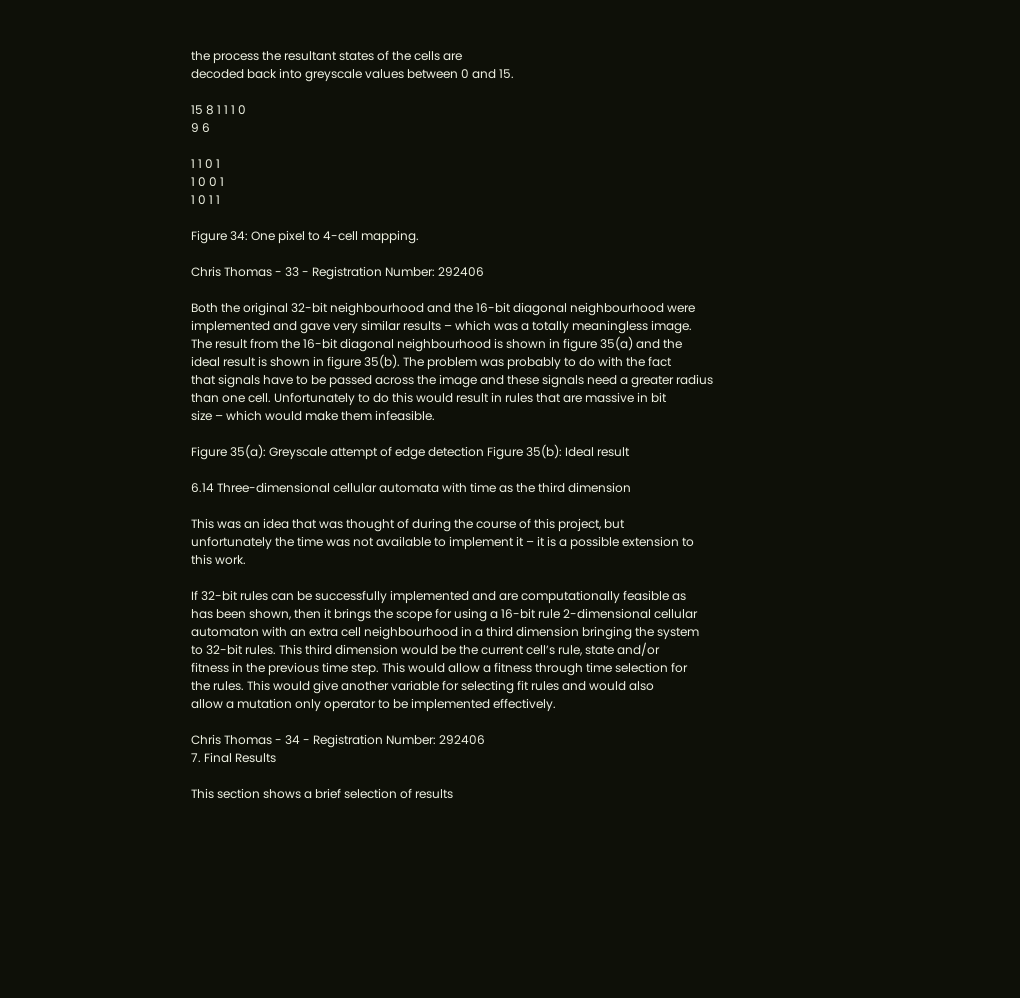the process the resultant states of the cells are
decoded back into greyscale values between 0 and 15.

15 8 1 1 1 0
9 6

1 1 0 1
1 0 0 1
1 0 1 1

Figure 34: One pixel to 4-cell mapping.

Chris Thomas - 33 - Registration Number: 292406

Both the original 32-bit neighbourhood and the 16-bit diagonal neighbourhood were
implemented and gave very similar results – which was a totally meaningless image.
The result from the 16-bit diagonal neighbourhood is shown in figure 35(a) and the
ideal result is shown in figure 35(b). The problem was probably to do with the fact
that signals have to be passed across the image and these signals need a greater radius
than one cell. Unfortunately to do this would result in rules that are massive in bit
size – which would make them infeasible.

Figure 35(a): Greyscale attempt of edge detection Figure 35(b): Ideal result

6.14 Three-dimensional cellular automata with time as the third dimension

This was an idea that was thought of during the course of this project, but
unfortunately the time was not available to implement it – it is a possible extension to
this work.

If 32-bit rules can be successfully implemented and are computationally feasible as
has been shown, then it brings the scope for using a 16-bit rule 2-dimensional cellular
automaton with an extra cell neighbourhood in a third dimension bringing the system
to 32-bit rules. This third dimension would be the current cell’s rule, state and/or
fitness in the previous time step. This would allow a fitness through time selection for
the rules. This would give another variable for selecting fit rules and would also
allow a mutation only operator to be implemented effectively.

Chris Thomas - 34 - Registration Number: 292406
7. Final Results

This section shows a brief selection of results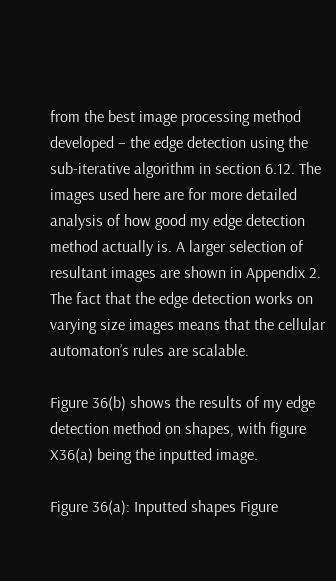from the best image processing method
developed – the edge detection using the sub-iterative algorithm in section 6.12. The
images used here are for more detailed analysis of how good my edge detection
method actually is. A larger selection of resultant images are shown in Appendix 2.
The fact that the edge detection works on varying size images means that the cellular
automaton’s rules are scalable.

Figure 36(b) shows the results of my edge detection method on shapes, with figure
X36(a) being the inputted image.

Figure 36(a): Inputted shapes Figure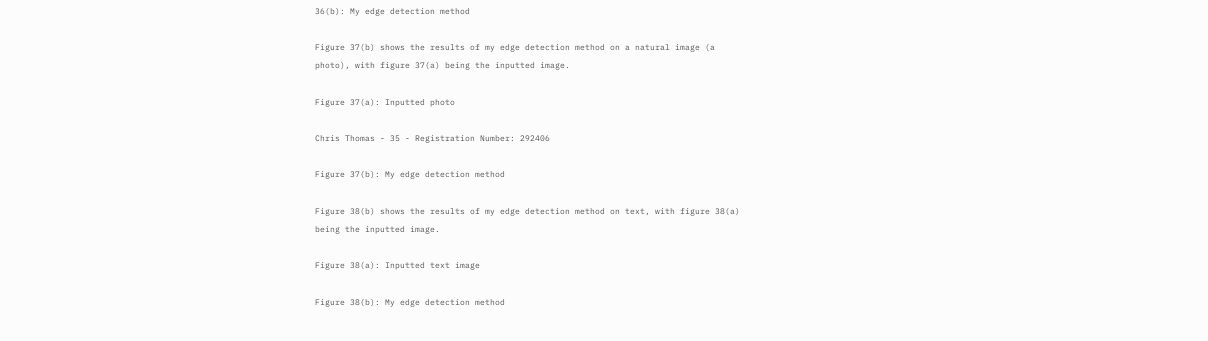36(b): My edge detection method

Figure 37(b) shows the results of my edge detection method on a natural image (a
photo), with figure 37(a) being the inputted image.

Figure 37(a): Inputted photo

Chris Thomas - 35 - Registration Number: 292406

Figure 37(b): My edge detection method

Figure 38(b) shows the results of my edge detection method on text, with figure 38(a)
being the inputted image.

Figure 38(a): Inputted text image

Figure 38(b): My edge detection method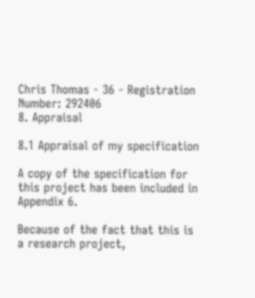Chris Thomas - 36 - Registration Number: 292406
8. Appraisal

8.1 Appraisal of my specification

A copy of the specification for this project has been included in Appendix 6.

Because of the fact that this is a research project,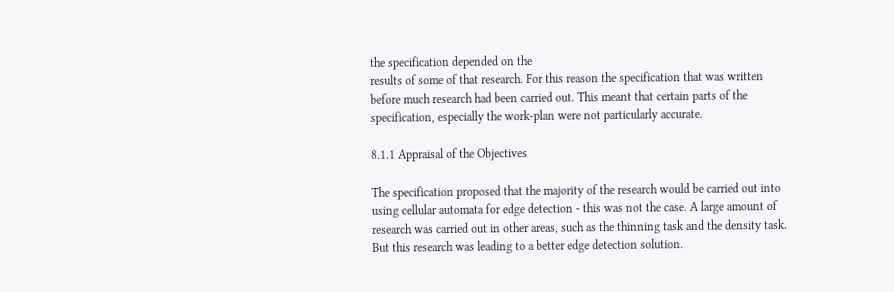the specification depended on the
results of some of that research. For this reason the specification that was written
before much research had been carried out. This meant that certain parts of the
specification, especially the work-plan were not particularly accurate.

8.1.1 Appraisal of the Objectives

The specification proposed that the majority of the research would be carried out into
using cellular automata for edge detection - this was not the case. A large amount of
research was carried out in other areas, such as the thinning task and the density task.
But this research was leading to a better edge detection solution.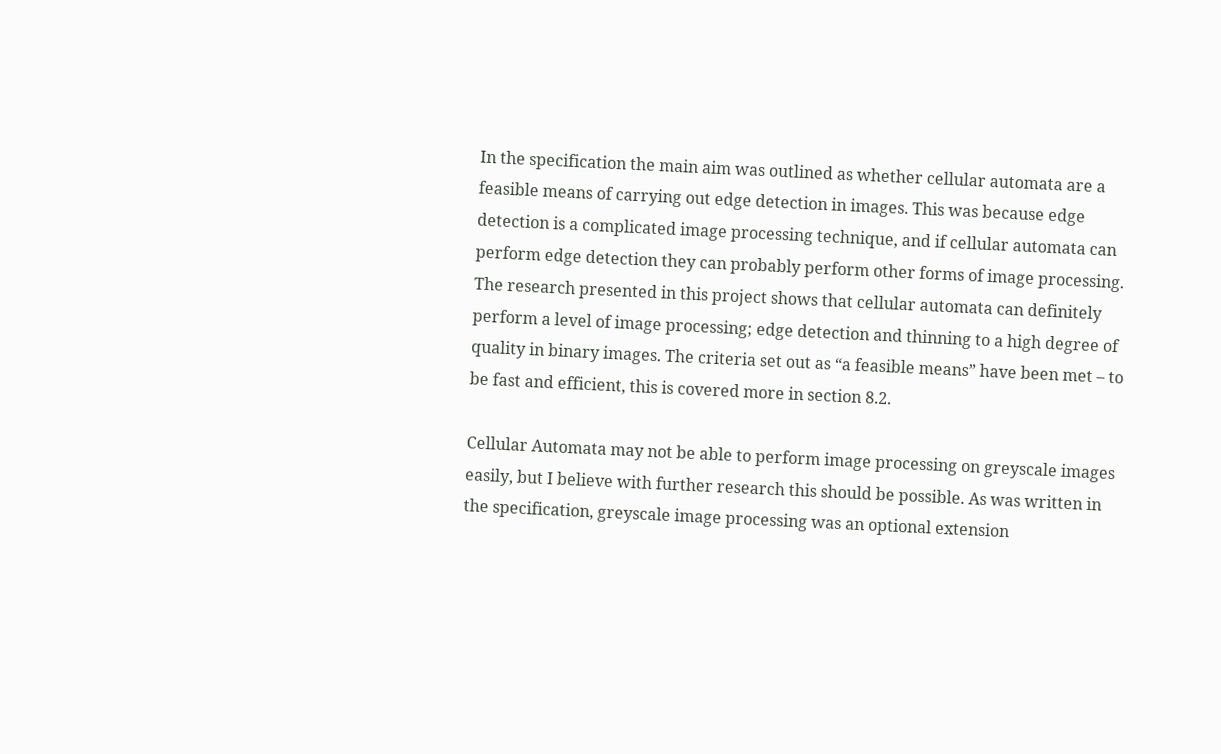In the specification the main aim was outlined as whether cellular automata are a
feasible means of carrying out edge detection in images. This was because edge
detection is a complicated image processing technique, and if cellular automata can
perform edge detection they can probably perform other forms of image processing.
The research presented in this project shows that cellular automata can definitely
perform a level of image processing; edge detection and thinning to a high degree of
quality in binary images. The criteria set out as “a feasible means” have been met – to
be fast and efficient, this is covered more in section 8.2.

Cellular Automata may not be able to perform image processing on greyscale images
easily, but I believe with further research this should be possible. As was written in
the specification, greyscale image processing was an optional extension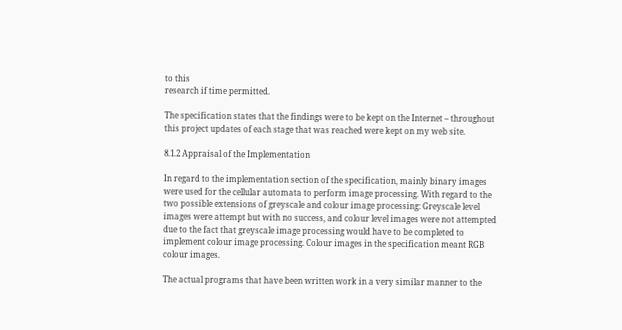to this
research if time permitted.

The specification states that the findings were to be kept on the Internet – throughout
this project updates of each stage that was reached were kept on my web site.

8.1.2 Appraisal of the Implementation

In regard to the implementation section of the specification, mainly binary images
were used for the cellular automata to perform image processing. With regard to the
two possible extensions of greyscale and colour image processing: Greyscale level
images were attempt but with no success, and colour level images were not attempted
due to the fact that greyscale image processing would have to be completed to
implement colour image processing. Colour images in the specification meant RGB
colour images.

The actual programs that have been written work in a very similar manner to the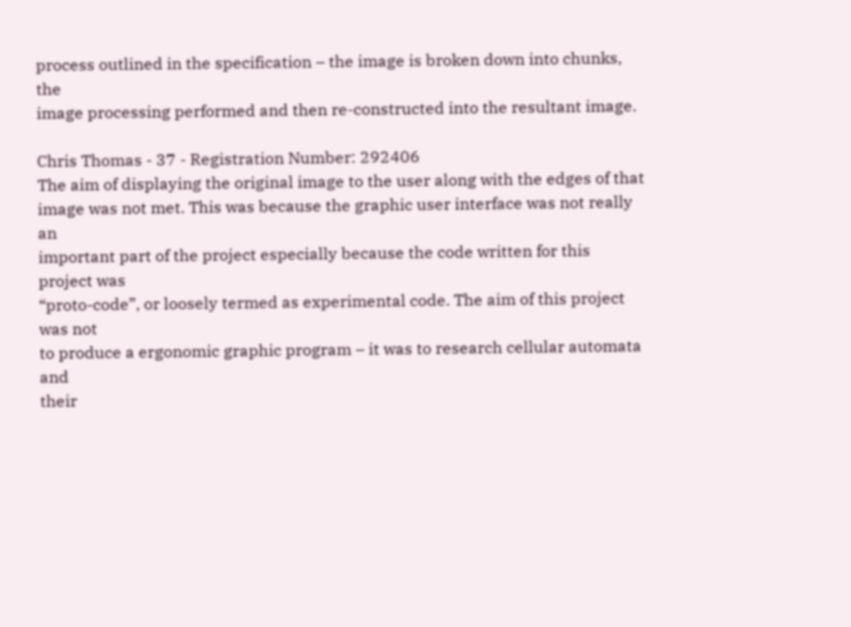process outlined in the specification – the image is broken down into chunks, the
image processing performed and then re-constructed into the resultant image.

Chris Thomas - 37 - Registration Number: 292406
The aim of displaying the original image to the user along with the edges of that
image was not met. This was because the graphic user interface was not really an
important part of the project especially because the code written for this project was
“proto-code”, or loosely termed as experimental code. The aim of this project was not
to produce a ergonomic graphic program – it was to research cellular automata and
their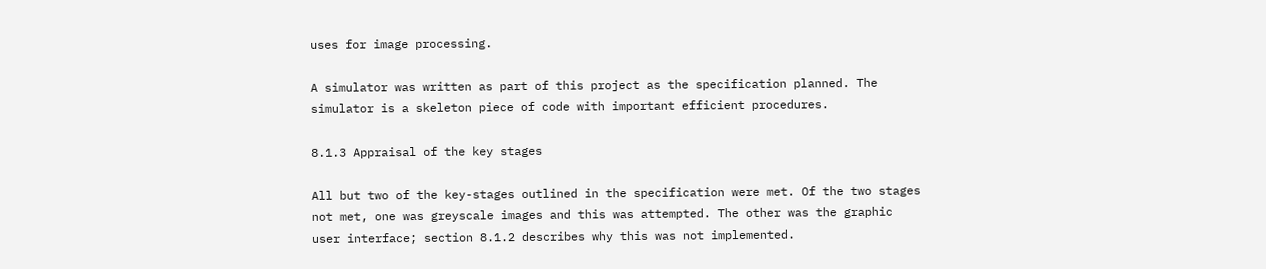uses for image processing.

A simulator was written as part of this project as the specification planned. The
simulator is a skeleton piece of code with important efficient procedures.

8.1.3 Appraisal of the key stages

All but two of the key-stages outlined in the specification were met. Of the two stages
not met, one was greyscale images and this was attempted. The other was the graphic
user interface; section 8.1.2 describes why this was not implemented.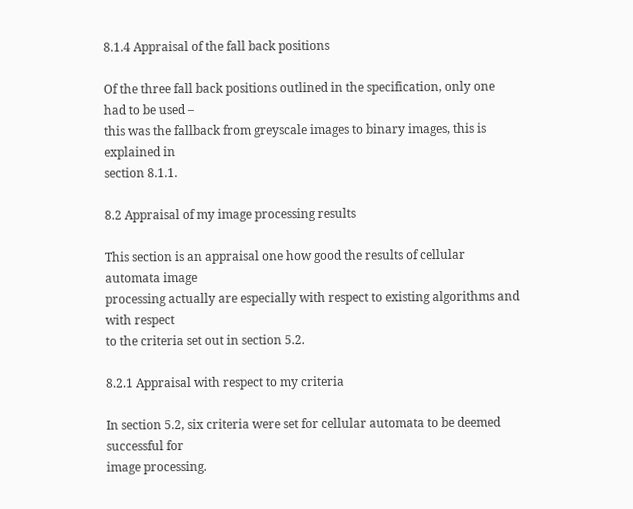8.1.4 Appraisal of the fall back positions

Of the three fall back positions outlined in the specification, only one had to be used –
this was the fallback from greyscale images to binary images, this is explained in
section 8.1.1.

8.2 Appraisal of my image processing results

This section is an appraisal one how good the results of cellular automata image
processing actually are especially with respect to existing algorithms and with respect
to the criteria set out in section 5.2.

8.2.1 Appraisal with respect to my criteria

In section 5.2, six criteria were set for cellular automata to be deemed successful for
image processing.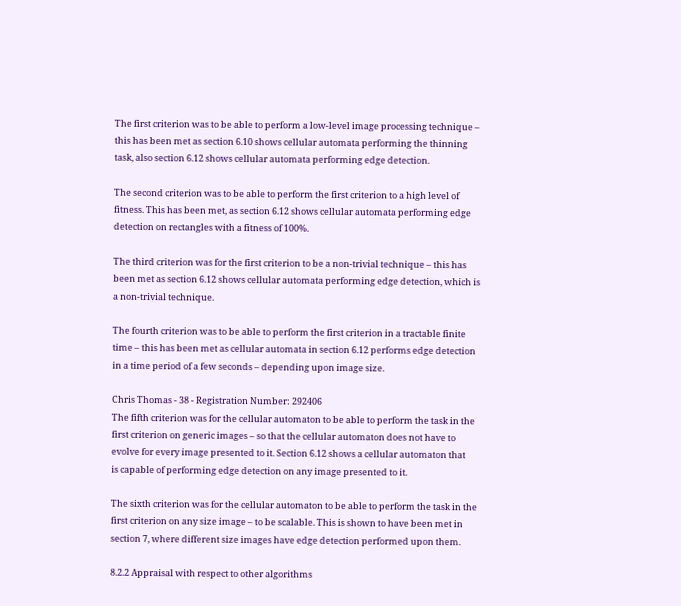The first criterion was to be able to perform a low-level image processing technique –
this has been met as section 6.10 shows cellular automata performing the thinning
task, also section 6.12 shows cellular automata performing edge detection.

The second criterion was to be able to perform the first criterion to a high level of
fitness. This has been met, as section 6.12 shows cellular automata performing edge
detection on rectangles with a fitness of 100%.

The third criterion was for the first criterion to be a non-trivial technique – this has
been met as section 6.12 shows cellular automata performing edge detection, which is
a non-trivial technique.

The fourth criterion was to be able to perform the first criterion in a tractable finite
time – this has been met as cellular automata in section 6.12 performs edge detection
in a time period of a few seconds – depending upon image size.

Chris Thomas - 38 - Registration Number: 292406
The fifth criterion was for the cellular automaton to be able to perform the task in the
first criterion on generic images – so that the cellular automaton does not have to
evolve for every image presented to it. Section 6.12 shows a cellular automaton that
is capable of performing edge detection on any image presented to it.

The sixth criterion was for the cellular automaton to be able to perform the task in the
first criterion on any size image – to be scalable. This is shown to have been met in
section 7, where different size images have edge detection performed upon them.

8.2.2 Appraisal with respect to other algorithms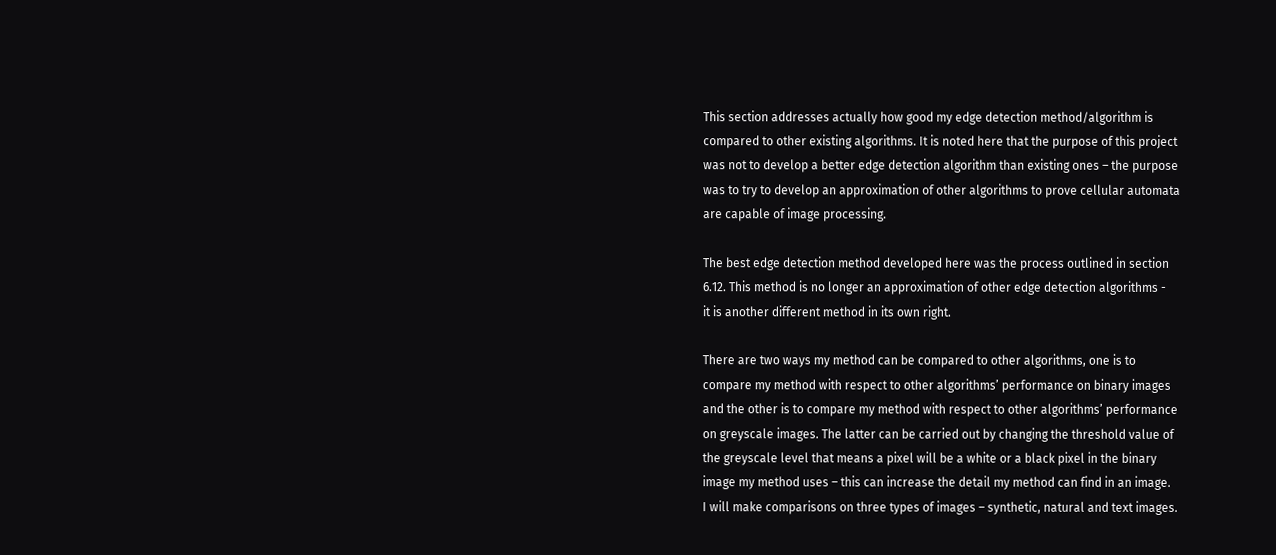This section addresses actually how good my edge detection method/algorithm is
compared to other existing algorithms. It is noted here that the purpose of this project
was not to develop a better edge detection algorithm than existing ones – the purpose
was to try to develop an approximation of other algorithms to prove cellular automata
are capable of image processing.

The best edge detection method developed here was the process outlined in section
6.12. This method is no longer an approximation of other edge detection algorithms -
it is another different method in its own right.

There are two ways my method can be compared to other algorithms, one is to
compare my method with respect to other algorithms’ performance on binary images
and the other is to compare my method with respect to other algorithms’ performance
on greyscale images. The latter can be carried out by changing the threshold value of
the greyscale level that means a pixel will be a white or a black pixel in the binary
image my method uses – this can increase the detail my method can find in an image.
I will make comparisons on three types of images – synthetic, natural and text images.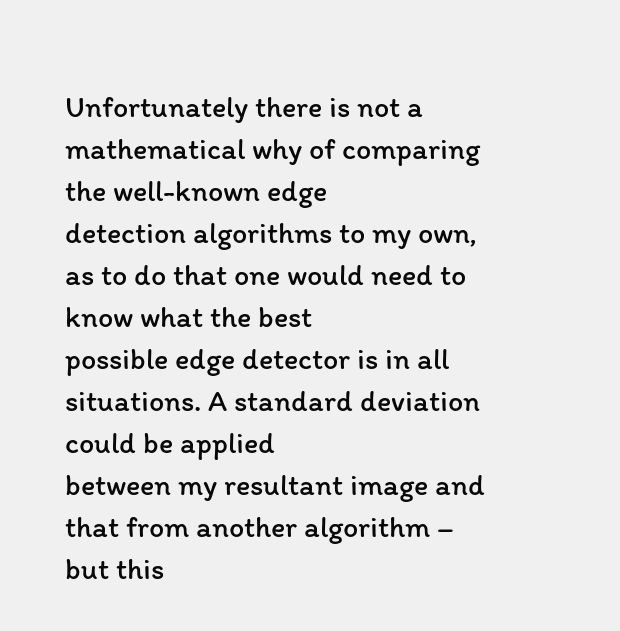Unfortunately there is not a mathematical why of comparing the well-known edge
detection algorithms to my own, as to do that one would need to know what the best
possible edge detector is in all situations. A standard deviation could be applied
between my resultant image and that from another algorithm – but this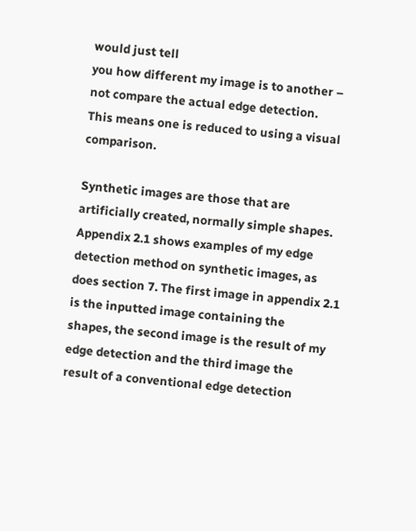would just tell
you how different my image is to another – not compare the actual edge detection.
This means one is reduced to using a visual comparison.

Synthetic images are those that are artificially created, normally simple shapes.
Appendix 2.1 shows examples of my edge detection method on synthetic images, as
does section 7. The first image in appendix 2.1 is the inputted image containing the
shapes, the second image is the result of my edge detection and the third image the
result of a conventional edge detection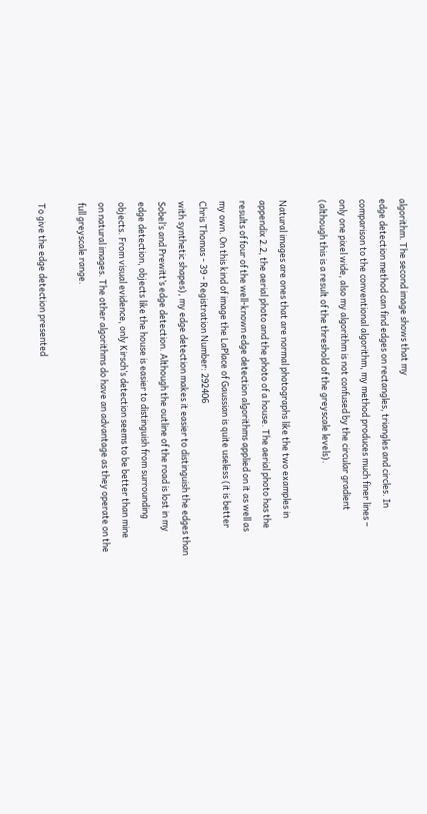algorithm. The second image shows that my
edge detection method can find edges on rectangles, triangles and circles. In
comparison to the conventional algorithm, my method produces much finer lines –
only one pixel wide, also my algorithm is not confused by the circular gradient
(although this is a result of the threshold of the greyscale levels).

Natural images are ones that are normal photographs like the two examples in
appendix 2.2, the aerial photo and the photo of a house. The aerial photo has the
results of four of the well-known edge detection algorithms applied on it as well as
my own. On this kind of image the LaPlace of Gaussian is quite useless (it is better
Chris Thomas - 39 - Registration Number: 292406
with synthetic shapes), my edge detection makes it easier to distinguish the edges than
Sobel’s and Prewitt’s edge detection. Although the outline of the road is lost in my
edge detection, objects like the house is easier to distinguish from surrounding
objects. From visual evidence, only Kirsch’s detection seems to be better than mine
on natural images. The other algorithms do have an advantage as they operate on the
full greyscale range.

To give the edge detection presented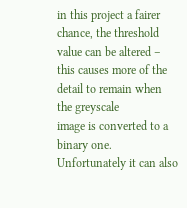in this project a fairer chance, the threshold
value can be altered – this causes more of the detail to remain when the greyscale
image is converted to a binary one. Unfortunately it can also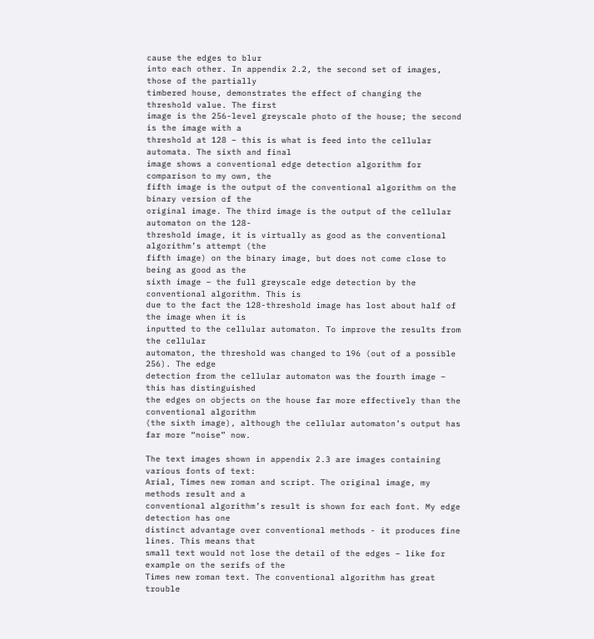cause the edges to blur
into each other. In appendix 2.2, the second set of images, those of the partially
timbered house, demonstrates the effect of changing the threshold value. The first
image is the 256-level greyscale photo of the house; the second is the image with a
threshold at 128 – this is what is feed into the cellular automata. The sixth and final
image shows a conventional edge detection algorithm for comparison to my own, the
fifth image is the output of the conventional algorithm on the binary version of the
original image. The third image is the output of the cellular automaton on the 128-
threshold image, it is virtually as good as the conventional algorithm’s attempt (the
fifth image) on the binary image, but does not come close to being as good as the
sixth image – the full greyscale edge detection by the conventional algorithm. This is
due to the fact the 128-threshold image has lost about half of the image when it is
inputted to the cellular automaton. To improve the results from the cellular
automaton, the threshold was changed to 196 (out of a possible 256). The edge
detection from the cellular automaton was the fourth image – this has distinguished
the edges on objects on the house far more effectively than the conventional algorithm
(the sixth image), although the cellular automaton’s output has far more “noise” now.

The text images shown in appendix 2.3 are images containing various fonts of text:
Arial, Times new roman and script. The original image, my methods result and a
conventional algorithm’s result is shown for each font. My edge detection has one
distinct advantage over conventional methods - it produces fine lines. This means that
small text would not lose the detail of the edges – like for example on the serifs of the
Times new roman text. The conventional algorithm has great trouble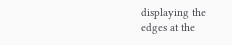displaying the
edges at the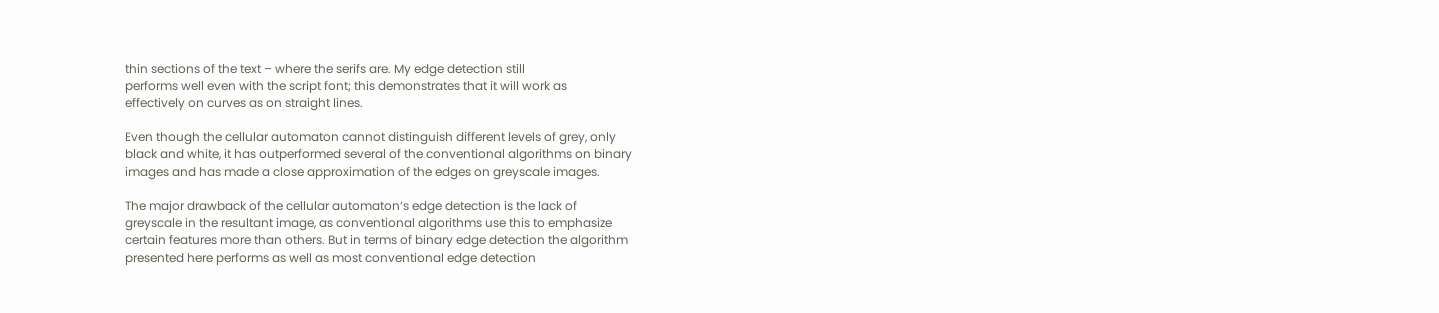thin sections of the text – where the serifs are. My edge detection still
performs well even with the script font; this demonstrates that it will work as
effectively on curves as on straight lines.

Even though the cellular automaton cannot distinguish different levels of grey, only
black and white, it has outperformed several of the conventional algorithms on binary
images and has made a close approximation of the edges on greyscale images.

The major drawback of the cellular automaton’s edge detection is the lack of
greyscale in the resultant image, as conventional algorithms use this to emphasize
certain features more than others. But in terms of binary edge detection the algorithm
presented here performs as well as most conventional edge detection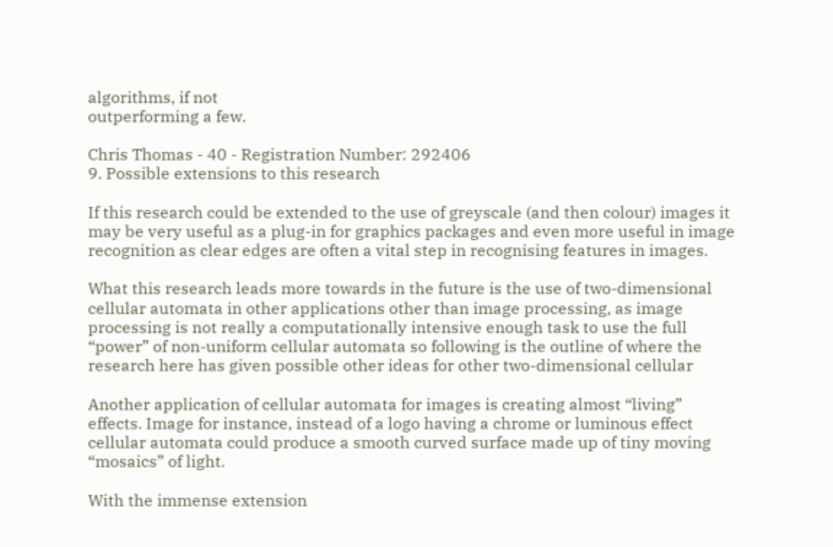algorithms, if not
outperforming a few.

Chris Thomas - 40 - Registration Number: 292406
9. Possible extensions to this research

If this research could be extended to the use of greyscale (and then colour) images it
may be very useful as a plug-in for graphics packages and even more useful in image
recognition as clear edges are often a vital step in recognising features in images.

What this research leads more towards in the future is the use of two-dimensional
cellular automata in other applications other than image processing, as image
processing is not really a computationally intensive enough task to use the full
“power” of non-uniform cellular automata so following is the outline of where the
research here has given possible other ideas for other two-dimensional cellular

Another application of cellular automata for images is creating almost “living”
effects. Image for instance, instead of a logo having a chrome or luminous effect
cellular automata could produce a smooth curved surface made up of tiny moving
“mosaics” of light.

With the immense extension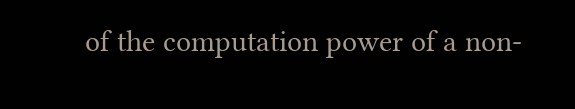of the computation power of a non-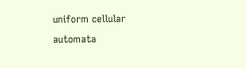uniform cellular
automata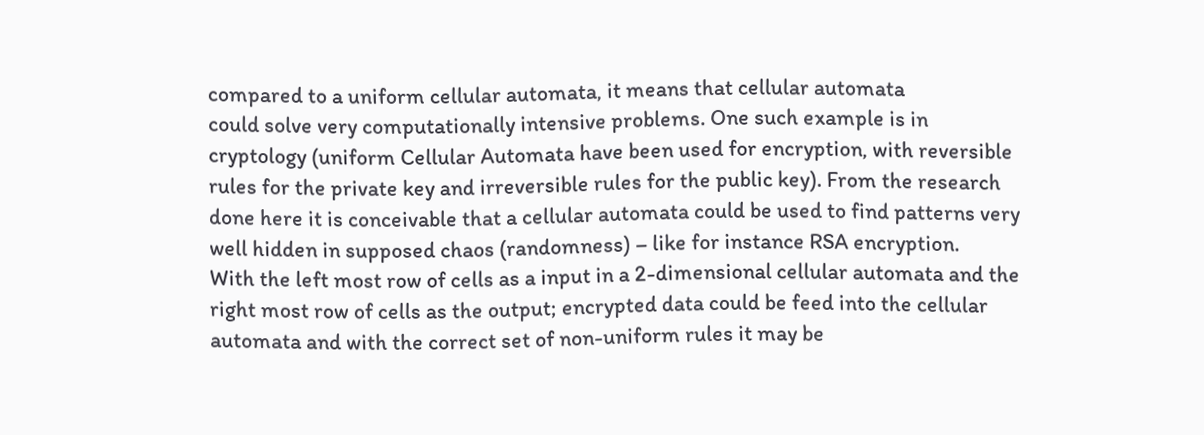compared to a uniform cellular automata, it means that cellular automata
could solve very computationally intensive problems. One such example is in
cryptology (uniform Cellular Automata have been used for encryption, with reversible
rules for the private key and irreversible rules for the public key). From the research
done here it is conceivable that a cellular automata could be used to find patterns very
well hidden in supposed chaos (randomness) – like for instance RSA encryption.
With the left most row of cells as a input in a 2-dimensional cellular automata and the
right most row of cells as the output; encrypted data could be feed into the cellular
automata and with the correct set of non-uniform rules it may be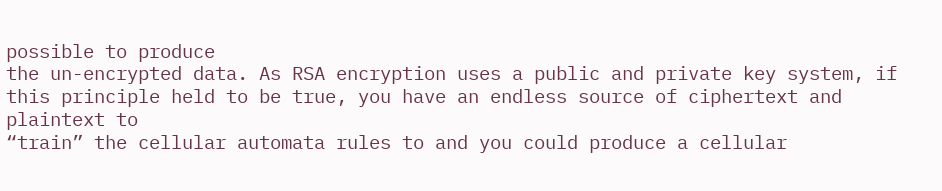possible to produce
the un-encrypted data. As RSA encryption uses a public and private key system, if
this principle held to be true, you have an endless source of ciphertext and plaintext to
“train” the cellular automata rules to and you could produce a cellular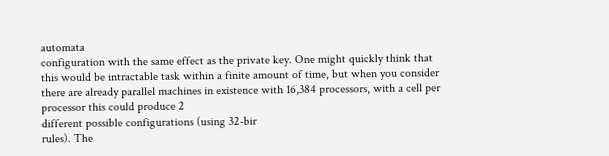automata
configuration with the same effect as the private key. One might quickly think that
this would be intractable task within a finite amount of time, but when you consider
there are already parallel machines in existence with 16,384 processors, with a cell per
processor this could produce 2
different possible configurations (using 32-bir
rules). The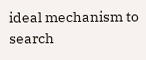ideal mechanism to search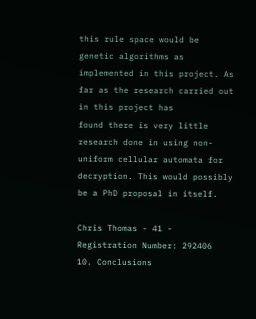this rule space would be genetic algorithms as
implemented in this project. As far as the research carried out in this project has
found there is very little research done in using non-uniform cellular automata for
decryption. This would possibly be a PhD proposal in itself.

Chris Thomas - 41 - Registration Number: 292406
10. Conclusions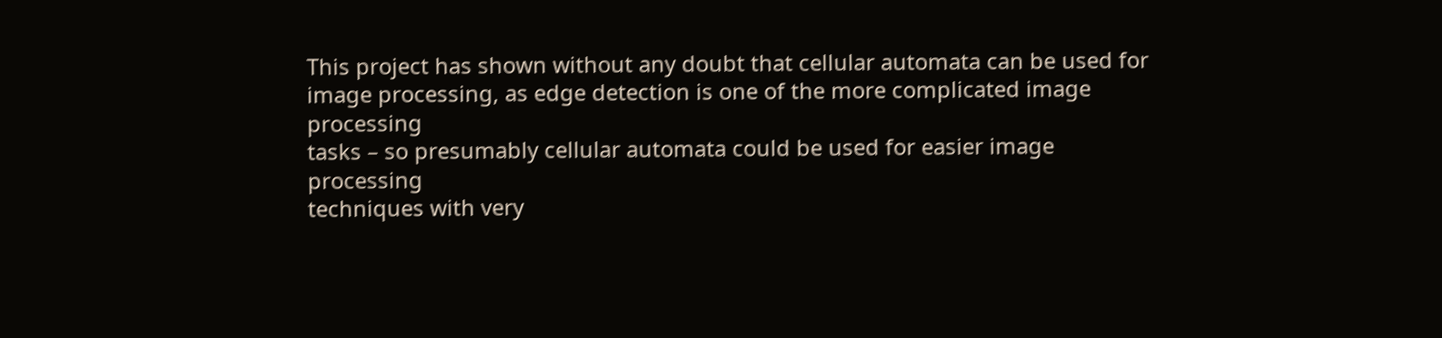This project has shown without any doubt that cellular automata can be used for
image processing, as edge detection is one of the more complicated image processing
tasks – so presumably cellular automata could be used for easier image processing
techniques with very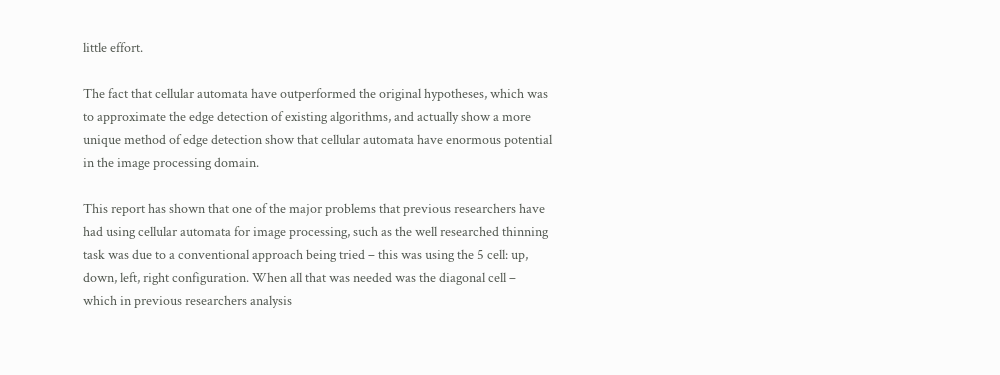little effort.

The fact that cellular automata have outperformed the original hypotheses, which was
to approximate the edge detection of existing algorithms, and actually show a more
unique method of edge detection show that cellular automata have enormous potential
in the image processing domain.

This report has shown that one of the major problems that previous researchers have
had using cellular automata for image processing, such as the well researched thinning
task was due to a conventional approach being tried – this was using the 5 cell: up,
down, left, right configuration. When all that was needed was the diagonal cell –
which in previous researchers analysis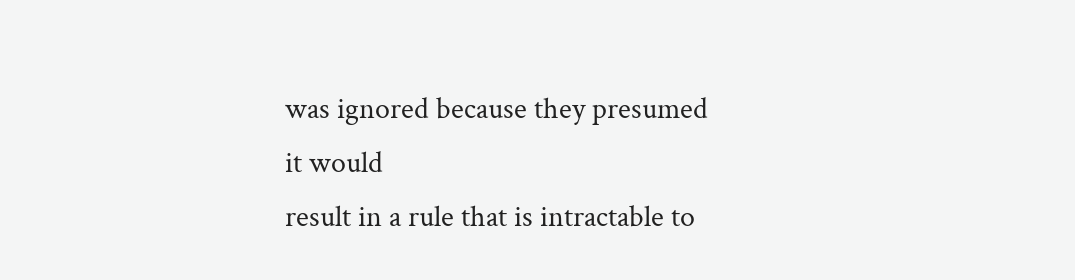was ignored because they presumed it would
result in a rule that is intractable to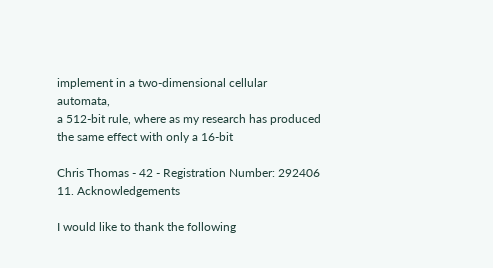implement in a two-dimensional cellular automata,
a 512-bit rule, where as my research has produced the same effect with only a 16-bit

Chris Thomas - 42 - Registration Number: 292406
11. Acknowledgements

I would like to thank the following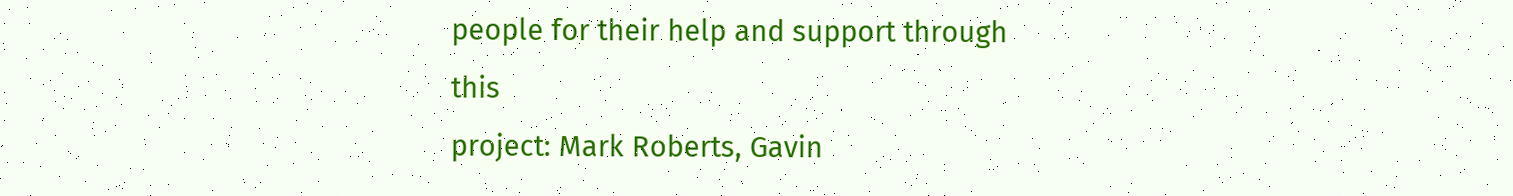people for their help and support through this
project: Mark Roberts, Gavin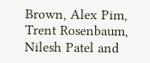Brown, Alex Pim, Trent Rosenbaum, Nilesh Patel and